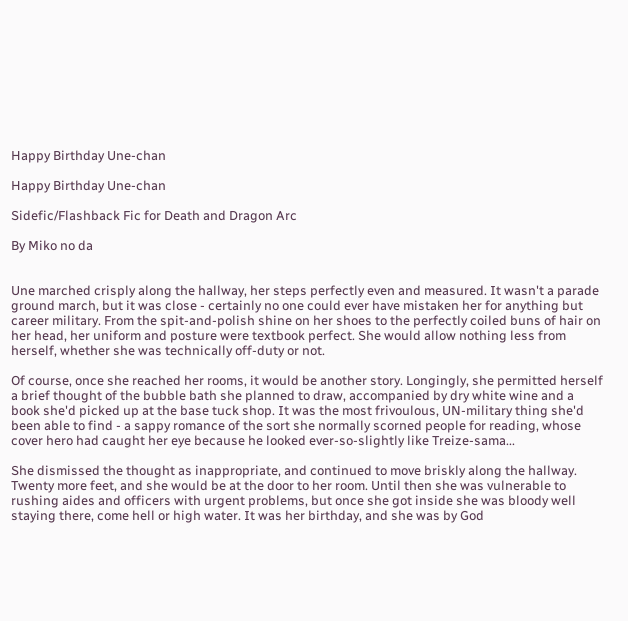Happy Birthday Une-chan

Happy Birthday Une-chan

Sidefic/Flashback Fic for Death and Dragon Arc

By Miko no da


Une marched crisply along the hallway, her steps perfectly even and measured. It wasn't a parade ground march, but it was close - certainly no one could ever have mistaken her for anything but career military. From the spit-and-polish shine on her shoes to the perfectly coiled buns of hair on her head, her uniform and posture were textbook perfect. She would allow nothing less from herself, whether she was technically off-duty or not.

Of course, once she reached her rooms, it would be another story. Longingly, she permitted herself a brief thought of the bubble bath she planned to draw, accompanied by dry white wine and a book she'd picked up at the base tuck shop. It was the most frivoulous, UN-military thing she'd been able to find - a sappy romance of the sort she normally scorned people for reading, whose cover hero had caught her eye because he looked ever-so-slightly like Treize-sama...

She dismissed the thought as inappropriate, and continued to move briskly along the hallway. Twenty more feet, and she would be at the door to her room. Until then she was vulnerable to rushing aides and officers with urgent problems, but once she got inside she was bloody well staying there, come hell or high water. It was her birthday, and she was by God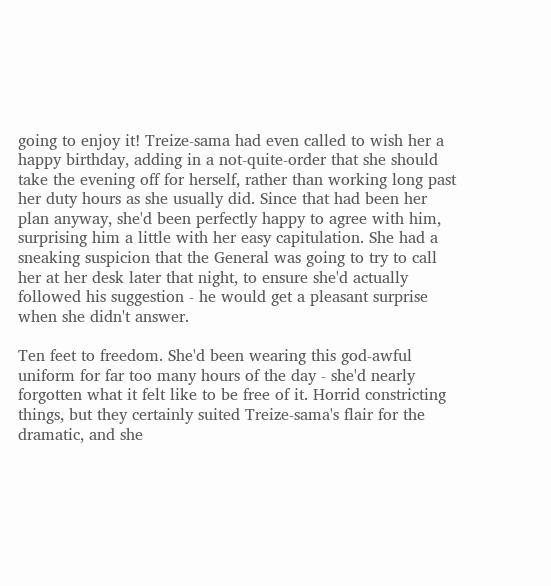going to enjoy it! Treize-sama had even called to wish her a happy birthday, adding in a not-quite-order that she should take the evening off for herself, rather than working long past her duty hours as she usually did. Since that had been her plan anyway, she'd been perfectly happy to agree with him, surprising him a little with her easy capitulation. She had a sneaking suspicion that the General was going to try to call her at her desk later that night, to ensure she'd actually followed his suggestion - he would get a pleasant surprise when she didn't answer.

Ten feet to freedom. She'd been wearing this god-awful uniform for far too many hours of the day - she'd nearly forgotten what it felt like to be free of it. Horrid constricting things, but they certainly suited Treize-sama's flair for the dramatic, and she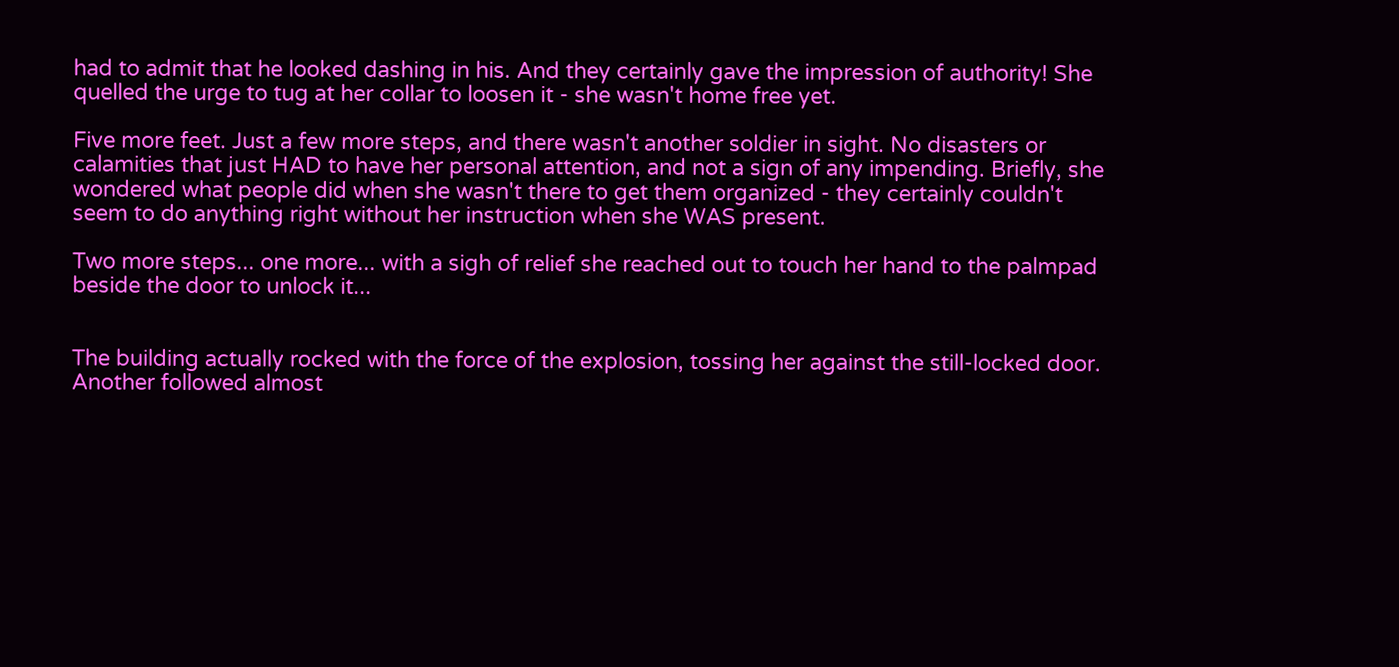had to admit that he looked dashing in his. And they certainly gave the impression of authority! She quelled the urge to tug at her collar to loosen it - she wasn't home free yet.

Five more feet. Just a few more steps, and there wasn't another soldier in sight. No disasters or calamities that just HAD to have her personal attention, and not a sign of any impending. Briefly, she wondered what people did when she wasn't there to get them organized - they certainly couldn't seem to do anything right without her instruction when she WAS present.

Two more steps... one more... with a sigh of relief she reached out to touch her hand to the palmpad beside the door to unlock it...


The building actually rocked with the force of the explosion, tossing her against the still-locked door. Another followed almost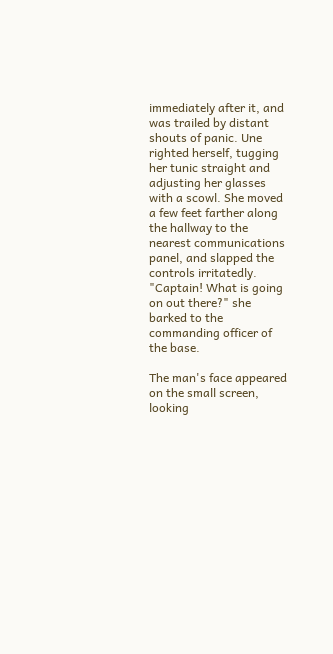immediately after it, and was trailed by distant shouts of panic. Une righted herself, tugging her tunic straight and adjusting her glasses with a scowl. She moved a few feet farther along the hallway to the nearest communications panel, and slapped the controls irritatedly. "Captain! What is going on out there?" she barked to the commanding officer of the base.

The man's face appeared on the small screen, looking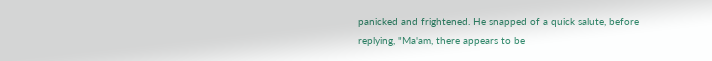panicked and frightened. He snapped of a quick salute, before replying, "Ma'am, there appears to be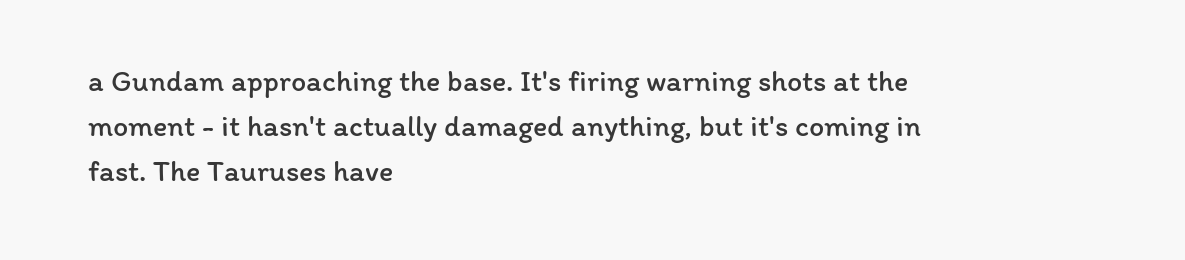a Gundam approaching the base. It's firing warning shots at the moment - it hasn't actually damaged anything, but it's coming in fast. The Tauruses have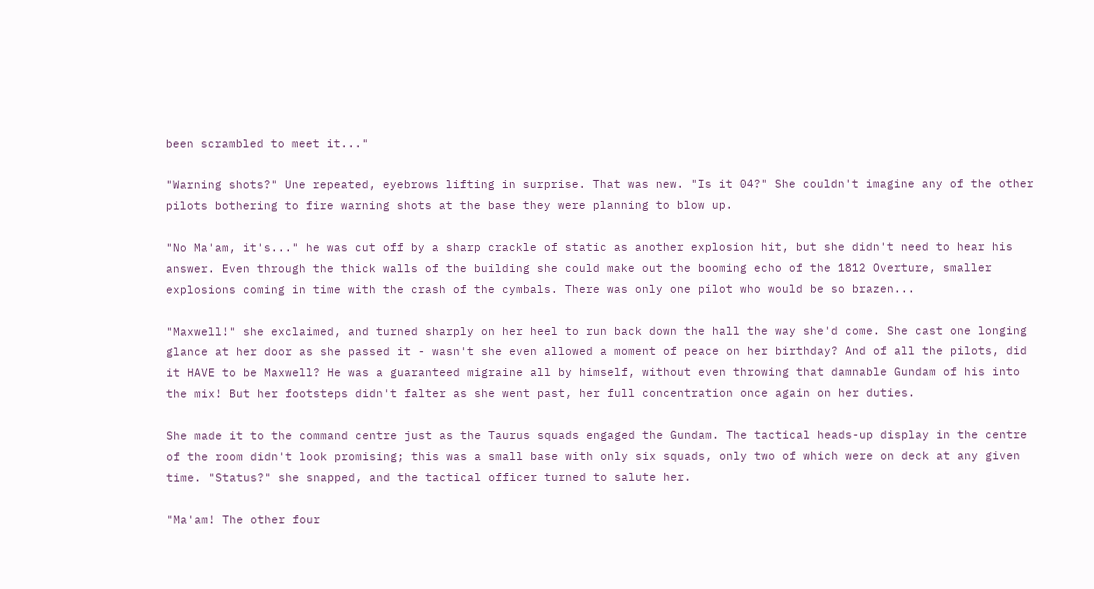been scrambled to meet it..."

"Warning shots?" Une repeated, eyebrows lifting in surprise. That was new. "Is it 04?" She couldn't imagine any of the other pilots bothering to fire warning shots at the base they were planning to blow up.

"No Ma'am, it's..." he was cut off by a sharp crackle of static as another explosion hit, but she didn't need to hear his answer. Even through the thick walls of the building she could make out the booming echo of the 1812 Overture, smaller explosions coming in time with the crash of the cymbals. There was only one pilot who would be so brazen...

"Maxwell!" she exclaimed, and turned sharply on her heel to run back down the hall the way she'd come. She cast one longing glance at her door as she passed it - wasn't she even allowed a moment of peace on her birthday? And of all the pilots, did it HAVE to be Maxwell? He was a guaranteed migraine all by himself, without even throwing that damnable Gundam of his into the mix! But her footsteps didn't falter as she went past, her full concentration once again on her duties.

She made it to the command centre just as the Taurus squads engaged the Gundam. The tactical heads-up display in the centre of the room didn't look promising; this was a small base with only six squads, only two of which were on deck at any given time. "Status?" she snapped, and the tactical officer turned to salute her.

"Ma'am! The other four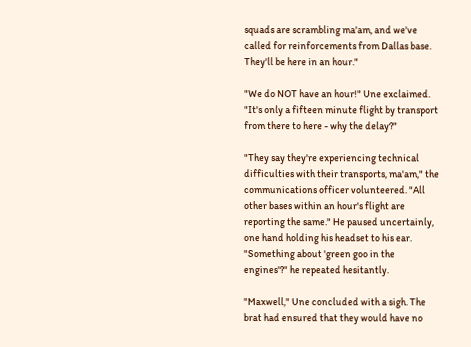squads are scrambling ma'am, and we've called for reinforcements from Dallas base. They'll be here in an hour."

"We do NOT have an hour!" Une exclaimed. "It's only a fifteen minute flight by transport from there to here - why the delay?"

"They say they're experiencing technical difficulties with their transports, ma'am," the communications officer volunteered. "All other bases within an hour's flight are reporting the same." He paused uncertainly, one hand holding his headset to his ear. "Something about 'green goo in the engines'?" he repeated hesitantly.

"Maxwell," Une concluded with a sigh. The brat had ensured that they would have no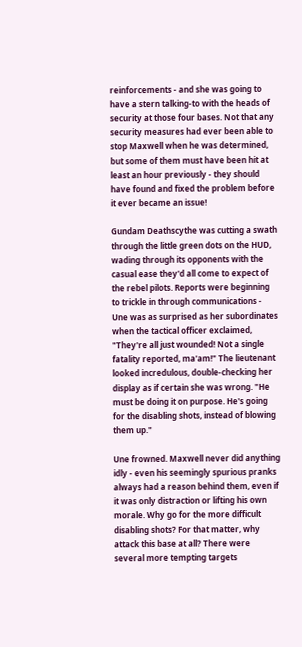reinforcements - and she was going to have a stern talking-to with the heads of security at those four bases. Not that any security measures had ever been able to stop Maxwell when he was determined, but some of them must have been hit at least an hour previously - they should have found and fixed the problem before it ever became an issue!

Gundam Deathscythe was cutting a swath through the little green dots on the HUD, wading through its opponents with the casual ease they'd all come to expect of the rebel pilots. Reports were beginning to trickle in through communications - Une was as surprised as her subordinates when the tactical officer exclaimed, "They're all just wounded! Not a single fatality reported, ma'am!" The lieutenant looked incredulous, double-checking her display as if certain she was wrong. "He must be doing it on purpose. He's going for the disabling shots, instead of blowing them up."

Une frowned. Maxwell never did anything idly - even his seemingly spurious pranks always had a reason behind them, even if it was only distraction or lifting his own morale. Why go for the more difficult disabling shots? For that matter, why attack this base at all? There were several more tempting targets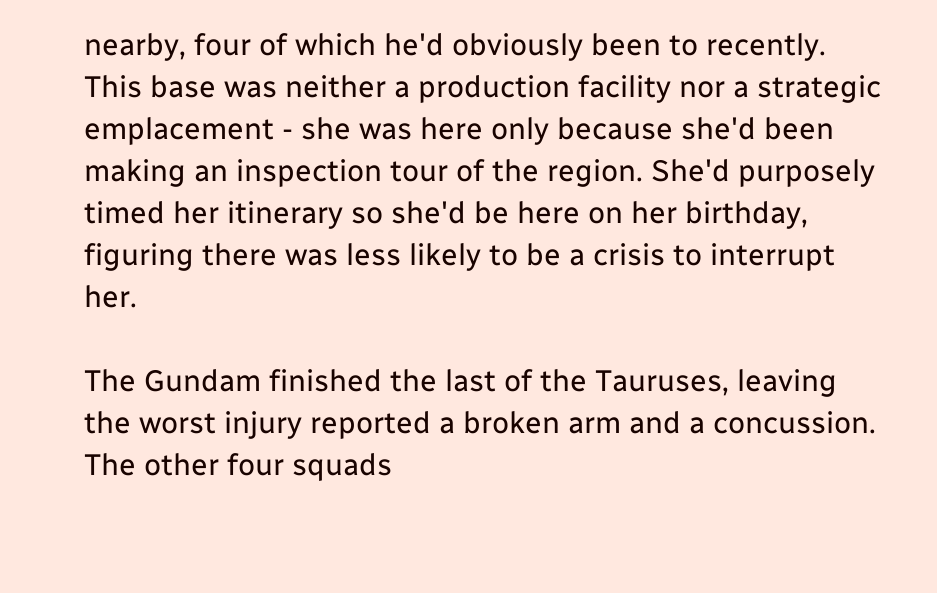nearby, four of which he'd obviously been to recently. This base was neither a production facility nor a strategic emplacement - she was here only because she'd been making an inspection tour of the region. She'd purposely timed her itinerary so she'd be here on her birthday, figuring there was less likely to be a crisis to interrupt her.

The Gundam finished the last of the Tauruses, leaving the worst injury reported a broken arm and a concussion. The other four squads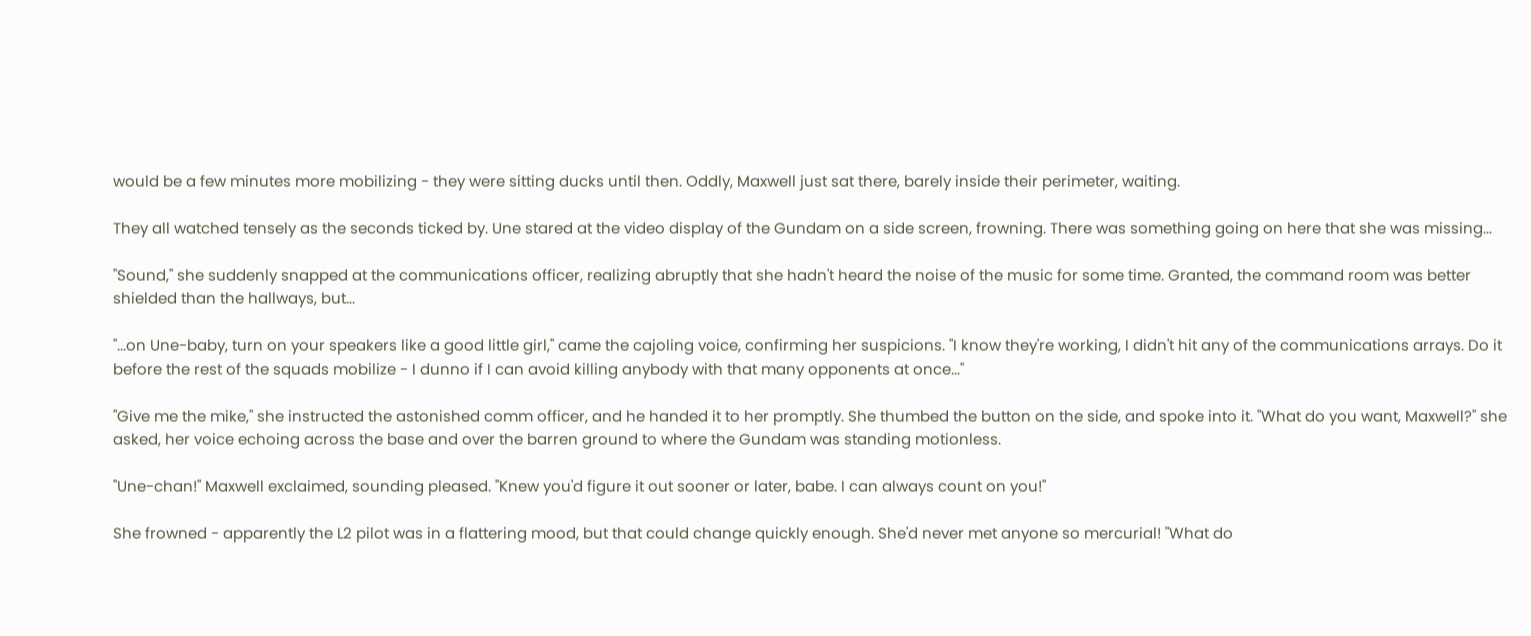would be a few minutes more mobilizing - they were sitting ducks until then. Oddly, Maxwell just sat there, barely inside their perimeter, waiting.

They all watched tensely as the seconds ticked by. Une stared at the video display of the Gundam on a side screen, frowning. There was something going on here that she was missing...

"Sound," she suddenly snapped at the communications officer, realizing abruptly that she hadn't heard the noise of the music for some time. Granted, the command room was better shielded than the hallways, but...

"...on Une-baby, turn on your speakers like a good little girl," came the cajoling voice, confirming her suspicions. "I know they're working, I didn't hit any of the communications arrays. Do it before the rest of the squads mobilize - I dunno if I can avoid killing anybody with that many opponents at once..."

"Give me the mike," she instructed the astonished comm officer, and he handed it to her promptly. She thumbed the button on the side, and spoke into it. "What do you want, Maxwell?" she asked, her voice echoing across the base and over the barren ground to where the Gundam was standing motionless.

"Une-chan!" Maxwell exclaimed, sounding pleased. "Knew you'd figure it out sooner or later, babe. I can always count on you!"

She frowned - apparently the L2 pilot was in a flattering mood, but that could change quickly enough. She'd never met anyone so mercurial! "What do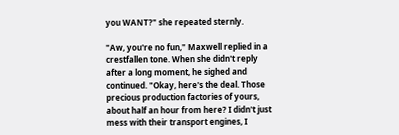you WANT?" she repeated sternly.

"Aw, you're no fun," Maxwell replied in a crestfallen tone. When she didn't reply after a long moment, he sighed and continued. "Okay, here's the deal. Those precious production factories of yours, about half an hour from here? I didn't just mess with their transport engines, I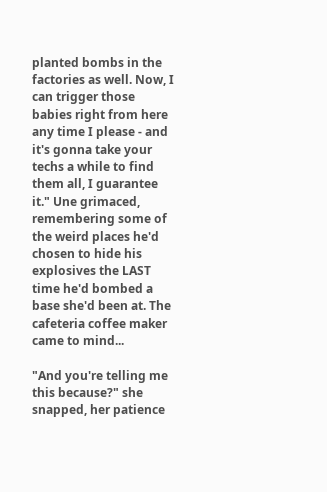planted bombs in the factories as well. Now, I can trigger those babies right from here any time I please - and it's gonna take your techs a while to find them all, I guarantee it." Une grimaced, remembering some of the weird places he'd chosen to hide his explosives the LAST time he'd bombed a base she'd been at. The cafeteria coffee maker came to mind...

"And you're telling me this because?" she snapped, her patience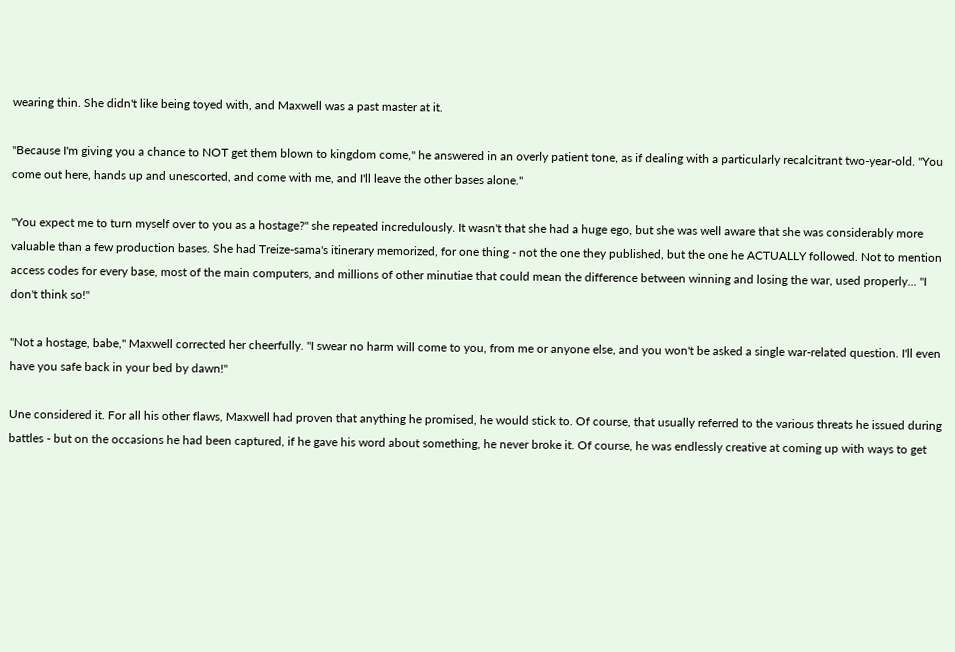wearing thin. She didn't like being toyed with, and Maxwell was a past master at it.

"Because I'm giving you a chance to NOT get them blown to kingdom come," he answered in an overly patient tone, as if dealing with a particularly recalcitrant two-year-old. "You come out here, hands up and unescorted, and come with me, and I'll leave the other bases alone."

"You expect me to turn myself over to you as a hostage?" she repeated incredulously. It wasn't that she had a huge ego, but she was well aware that she was considerably more valuable than a few production bases. She had Treize-sama's itinerary memorized, for one thing - not the one they published, but the one he ACTUALLY followed. Not to mention access codes for every base, most of the main computers, and millions of other minutiae that could mean the difference between winning and losing the war, used properly... "I don't think so!"

"Not a hostage, babe," Maxwell corrected her cheerfully. "I swear no harm will come to you, from me or anyone else, and you won't be asked a single war-related question. I'll even have you safe back in your bed by dawn!"

Une considered it. For all his other flaws, Maxwell had proven that anything he promised, he would stick to. Of course, that usually referred to the various threats he issued during battles - but on the occasions he had been captured, if he gave his word about something, he never broke it. Of course, he was endlessly creative at coming up with ways to get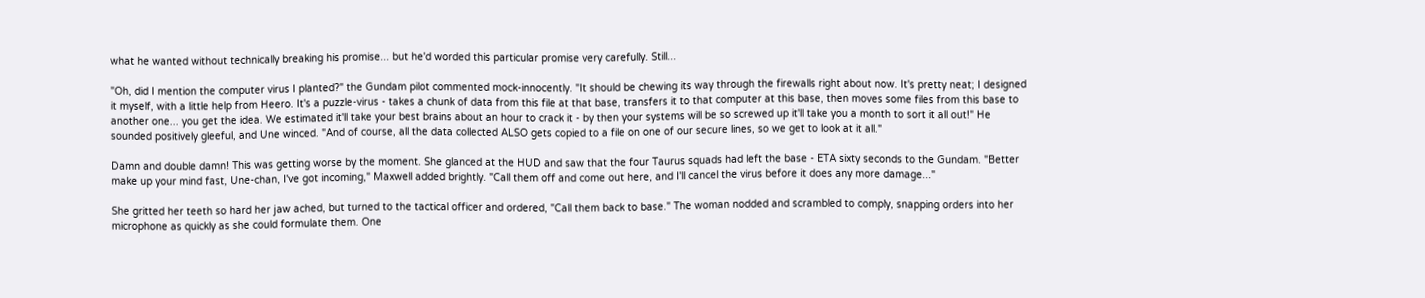what he wanted without technically breaking his promise... but he'd worded this particular promise very carefully. Still...

"Oh, did I mention the computer virus I planted?" the Gundam pilot commented mock-innocently. "It should be chewing its way through the firewalls right about now. It's pretty neat; I designed it myself, with a little help from Heero. It's a puzzle-virus - takes a chunk of data from this file at that base, transfers it to that computer at this base, then moves some files from this base to another one... you get the idea. We estimated it'll take your best brains about an hour to crack it - by then your systems will be so screwed up it'll take you a month to sort it all out!" He sounded positively gleeful, and Une winced. "And of course, all the data collected ALSO gets copied to a file on one of our secure lines, so we get to look at it all."

Damn and double damn! This was getting worse by the moment. She glanced at the HUD and saw that the four Taurus squads had left the base - ETA sixty seconds to the Gundam. "Better make up your mind fast, Une-chan, I've got incoming," Maxwell added brightly. "Call them off and come out here, and I'll cancel the virus before it does any more damage..."

She gritted her teeth so hard her jaw ached, but turned to the tactical officer and ordered, "Call them back to base." The woman nodded and scrambled to comply, snapping orders into her microphone as quickly as she could formulate them. One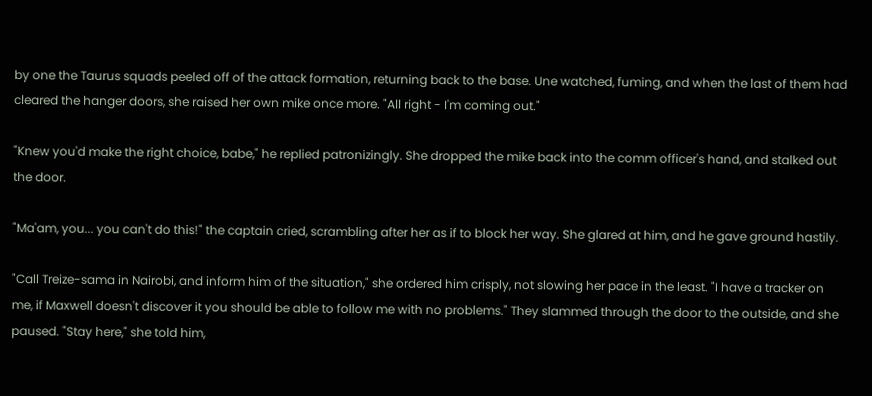by one the Taurus squads peeled off of the attack formation, returning back to the base. Une watched, fuming, and when the last of them had cleared the hanger doors, she raised her own mike once more. "All right - I'm coming out."

"Knew you'd make the right choice, babe," he replied patronizingly. She dropped the mike back into the comm officer's hand, and stalked out the door.

"Ma'am, you... you can't do this!" the captain cried, scrambling after her as if to block her way. She glared at him, and he gave ground hastily.

"Call Treize-sama in Nairobi, and inform him of the situation," she ordered him crisply, not slowing her pace in the least. "I have a tracker on me, if Maxwell doesn't discover it you should be able to follow me with no problems." They slammed through the door to the outside, and she paused. "Stay here," she told him,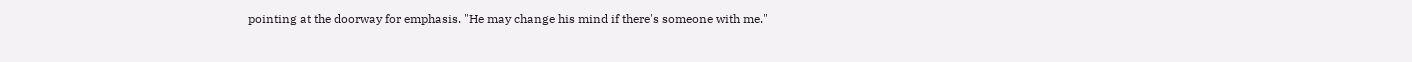pointing at the doorway for emphasis. "He may change his mind if there's someone with me."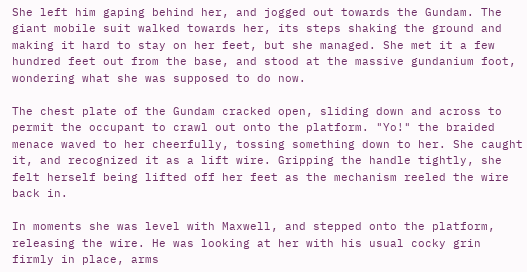She left him gaping behind her, and jogged out towards the Gundam. The giant mobile suit walked towards her, its steps shaking the ground and making it hard to stay on her feet, but she managed. She met it a few hundred feet out from the base, and stood at the massive gundanium foot, wondering what she was supposed to do now.

The chest plate of the Gundam cracked open, sliding down and across to permit the occupant to crawl out onto the platform. "Yo!" the braided menace waved to her cheerfully, tossing something down to her. She caught it, and recognized it as a lift wire. Gripping the handle tightly, she felt herself being lifted off her feet as the mechanism reeled the wire back in.

In moments she was level with Maxwell, and stepped onto the platform, releasing the wire. He was looking at her with his usual cocky grin firmly in place, arms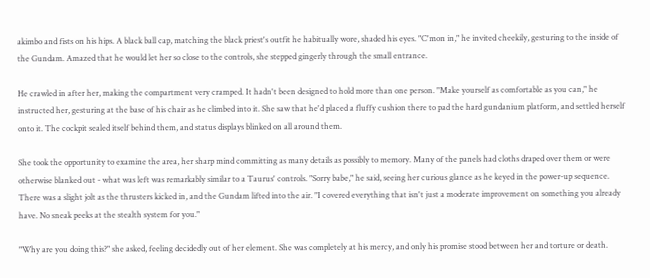akimbo and fists on his hips. A black ball cap, matching the black priest's outfit he habitually wore, shaded his eyes. "C'mon in," he invited cheekily, gesturing to the inside of the Gundam. Amazed that he would let her so close to the controls, she stepped gingerly through the small entrance.

He crawled in after her, making the compartment very cramped. It hadn't been designed to hold more than one person. "Make yourself as comfortable as you can," he instructed her, gesturing at the base of his chair as he climbed into it. She saw that he'd placed a fluffy cushion there to pad the hard gundanium platform, and settled herself onto it. The cockpit sealed itself behind them, and status displays blinked on all around them.

She took the opportunity to examine the area, her sharp mind committing as many details as possibly to memory. Many of the panels had cloths draped over them or were otherwise blanked out - what was left was remarkably similar to a Taurus' controls. "Sorry babe," he said, seeing her curious glance as he keyed in the power-up sequence. There was a slight jolt as the thrusters kicked in, and the Gundam lifted into the air. "I covered everything that isn't just a moderate improvement on something you already have. No sneak peeks at the stealth system for you."

"Why are you doing this?" she asked, feeling decidedly out of her element. She was completely at his mercy, and only his promise stood between her and torture or death.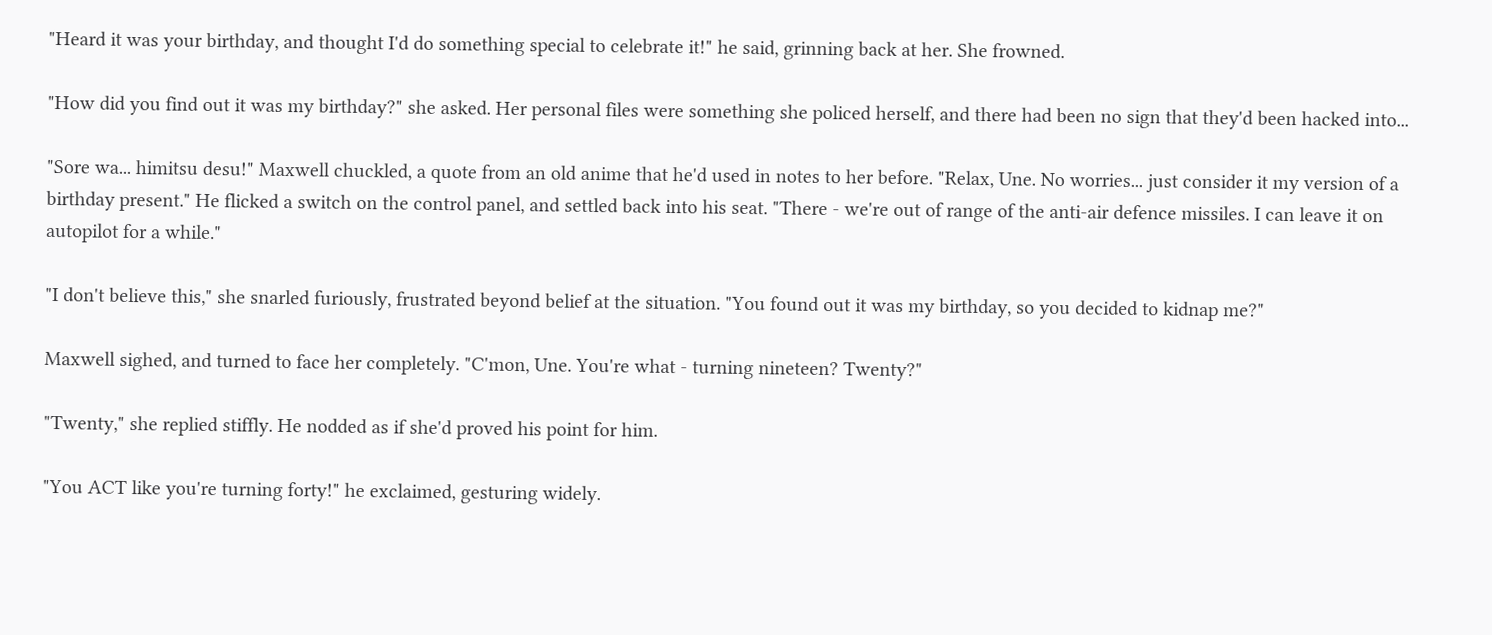"Heard it was your birthday, and thought I'd do something special to celebrate it!" he said, grinning back at her. She frowned.

"How did you find out it was my birthday?" she asked. Her personal files were something she policed herself, and there had been no sign that they'd been hacked into...

"Sore wa... himitsu desu!" Maxwell chuckled, a quote from an old anime that he'd used in notes to her before. "Relax, Une. No worries... just consider it my version of a birthday present." He flicked a switch on the control panel, and settled back into his seat. "There - we're out of range of the anti-air defence missiles. I can leave it on autopilot for a while."

"I don't believe this," she snarled furiously, frustrated beyond belief at the situation. "You found out it was my birthday, so you decided to kidnap me?"

Maxwell sighed, and turned to face her completely. "C'mon, Une. You're what - turning nineteen? Twenty?"

"Twenty," she replied stiffly. He nodded as if she'd proved his point for him.

"You ACT like you're turning forty!" he exclaimed, gesturing widely.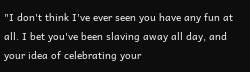"I don't think I've ever seen you have any fun at all. I bet you've been slaving away all day, and your idea of celebrating your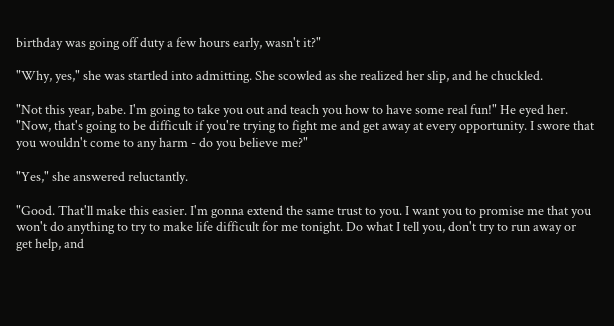birthday was going off duty a few hours early, wasn't it?"

"Why, yes," she was startled into admitting. She scowled as she realized her slip, and he chuckled.

"Not this year, babe. I'm going to take you out and teach you how to have some real fun!" He eyed her. "Now, that's going to be difficult if you're trying to fight me and get away at every opportunity. I swore that you wouldn't come to any harm - do you believe me?"

"Yes," she answered reluctantly.

"Good. That'll make this easier. I'm gonna extend the same trust to you. I want you to promise me that you won't do anything to try to make life difficult for me tonight. Do what I tell you, don't try to run away or get help, and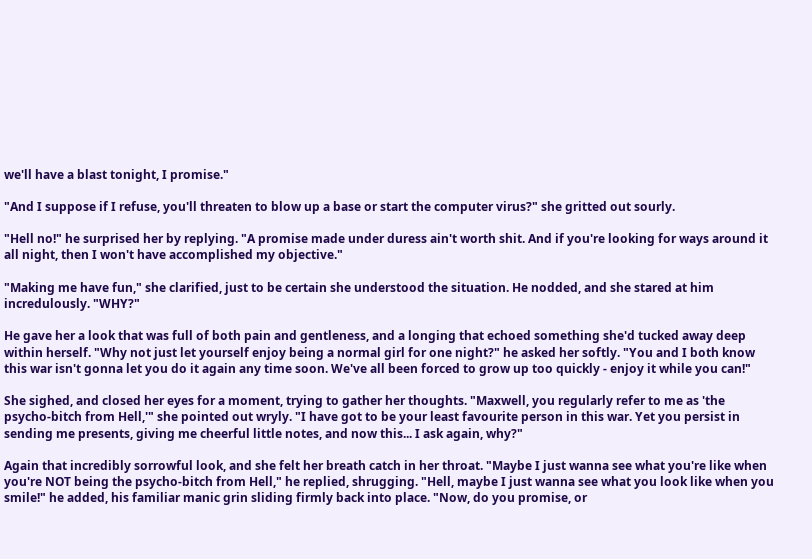we'll have a blast tonight, I promise."

"And I suppose if I refuse, you'll threaten to blow up a base or start the computer virus?" she gritted out sourly.

"Hell no!" he surprised her by replying. "A promise made under duress ain't worth shit. And if you're looking for ways around it all night, then I won't have accomplished my objective."

"Making me have fun," she clarified, just to be certain she understood the situation. He nodded, and she stared at him incredulously. "WHY?"

He gave her a look that was full of both pain and gentleness, and a longing that echoed something she'd tucked away deep within herself. "Why not just let yourself enjoy being a normal girl for one night?" he asked her softly. "You and I both know this war isn't gonna let you do it again any time soon. We've all been forced to grow up too quickly - enjoy it while you can!"

She sighed, and closed her eyes for a moment, trying to gather her thoughts. "Maxwell, you regularly refer to me as 'the psycho-bitch from Hell,'" she pointed out wryly. "I have got to be your least favourite person in this war. Yet you persist in sending me presents, giving me cheerful little notes, and now this... I ask again, why?"

Again that incredibly sorrowful look, and she felt her breath catch in her throat. "Maybe I just wanna see what you're like when you're NOT being the psycho-bitch from Hell," he replied, shrugging. "Hell, maybe I just wanna see what you look like when you smile!" he added, his familiar manic grin sliding firmly back into place. "Now, do you promise, or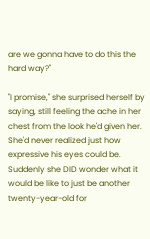are we gonna have to do this the hard way?"

"I promise," she surprised herself by saying, still feeling the ache in her chest from the look he'd given her. She'd never realized just how expressive his eyes could be. Suddenly she DID wonder what it would be like to just be another twenty-year-old for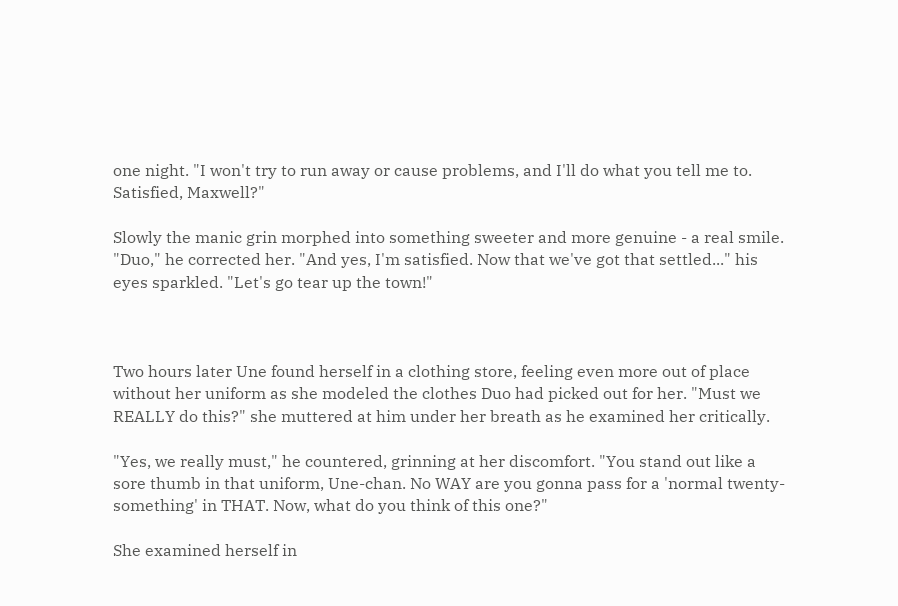one night. "I won't try to run away or cause problems, and I'll do what you tell me to. Satisfied, Maxwell?"

Slowly the manic grin morphed into something sweeter and more genuine - a real smile. "Duo," he corrected her. "And yes, I'm satisfied. Now that we've got that settled..." his eyes sparkled. "Let's go tear up the town!"



Two hours later Une found herself in a clothing store, feeling even more out of place without her uniform as she modeled the clothes Duo had picked out for her. "Must we REALLY do this?" she muttered at him under her breath as he examined her critically.

"Yes, we really must," he countered, grinning at her discomfort. "You stand out like a sore thumb in that uniform, Une-chan. No WAY are you gonna pass for a 'normal twenty-something' in THAT. Now, what do you think of this one?"

She examined herself in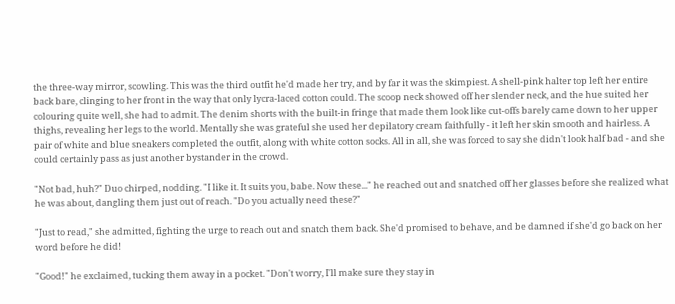the three-way mirror, scowling. This was the third outfit he'd made her try, and by far it was the skimpiest. A shell-pink halter top left her entire back bare, clinging to her front in the way that only lycra-laced cotton could. The scoop neck showed off her slender neck, and the hue suited her colouring quite well, she had to admit. The denim shorts with the built-in fringe that made them look like cut-offs barely came down to her upper thighs, revealing her legs to the world. Mentally she was grateful she used her depilatory cream faithfully - it left her skin smooth and hairless. A pair of white and blue sneakers completed the outfit, along with white cotton socks. All in all, she was forced to say she didn't look half bad - and she could certainly pass as just another bystander in the crowd.

"Not bad, huh?" Duo chirped, nodding. "I like it. It suits you, babe. Now these..." he reached out and snatched off her glasses before she realized what he was about, dangling them just out of reach. "Do you actually need these?"

"Just to read," she admitted, fighting the urge to reach out and snatch them back. She'd promised to behave, and be damned if she'd go back on her word before he did!

"Good!" he exclaimed, tucking them away in a pocket. "Don't worry, I'll make sure they stay in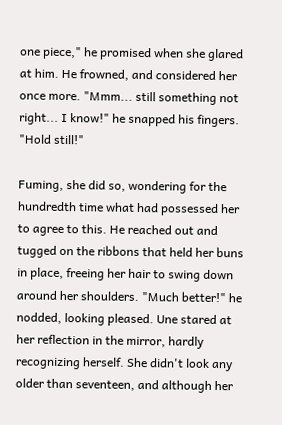one piece," he promised when she glared at him. He frowned, and considered her once more. "Mmm... still something not right... I know!" he snapped his fingers. "Hold still!"

Fuming, she did so, wondering for the hundredth time what had possessed her to agree to this. He reached out and tugged on the ribbons that held her buns in place, freeing her hair to swing down around her shoulders. "Much better!" he nodded, looking pleased. Une stared at her reflection in the mirror, hardly recognizing herself. She didn't look any older than seventeen, and although her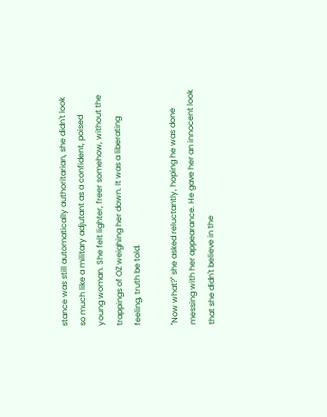stance was still automatically authoritarian, she didn't look so much like a military adjutant as a confident, poised young woman. She felt lighter, freer somehow, without the trappings of OZ weighing her down. It was a liberating feeling, truth be told.

"Now what?" she asked reluctantly, hoping he was done messing with her appearance. He gave her an innocent look that she didn't believe in the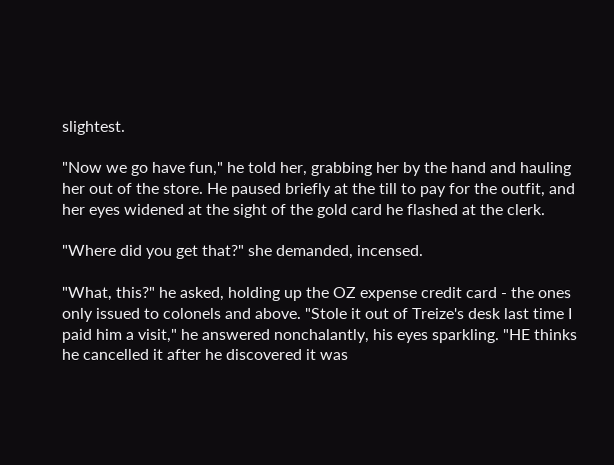slightest.

"Now we go have fun," he told her, grabbing her by the hand and hauling her out of the store. He paused briefly at the till to pay for the outfit, and her eyes widened at the sight of the gold card he flashed at the clerk.

"Where did you get that?" she demanded, incensed.

"What, this?" he asked, holding up the OZ expense credit card - the ones only issued to colonels and above. "Stole it out of Treize's desk last time I paid him a visit," he answered nonchalantly, his eyes sparkling. "HE thinks he cancelled it after he discovered it was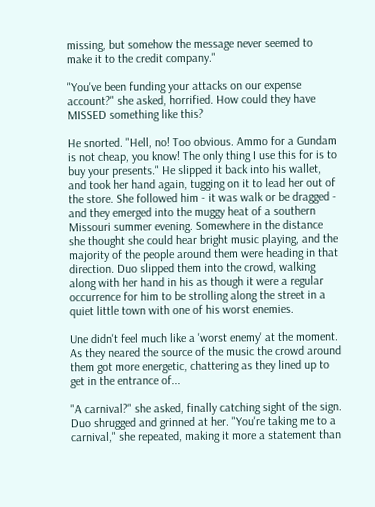missing, but somehow the message never seemed to make it to the credit company."

"You've been funding your attacks on our expense account?" she asked, horrified. How could they have MISSED something like this?

He snorted. "Hell, no! Too obvious. Ammo for a Gundam is not cheap, you know! The only thing I use this for is to buy your presents." He slipped it back into his wallet, and took her hand again, tugging on it to lead her out of the store. She followed him - it was walk or be dragged - and they emerged into the muggy heat of a southern Missouri summer evening. Somewhere in the distance she thought she could hear bright music playing, and the majority of the people around them were heading in that direction. Duo slipped them into the crowd, walking along with her hand in his as though it were a regular occurrence for him to be strolling along the street in a quiet little town with one of his worst enemies.

Une didn't feel much like a 'worst enemy' at the moment. As they neared the source of the music the crowd around them got more energetic, chattering as they lined up to get in the entrance of...

"A carnival?" she asked, finally catching sight of the sign. Duo shrugged and grinned at her. "You're taking me to a carnival," she repeated, making it more a statement than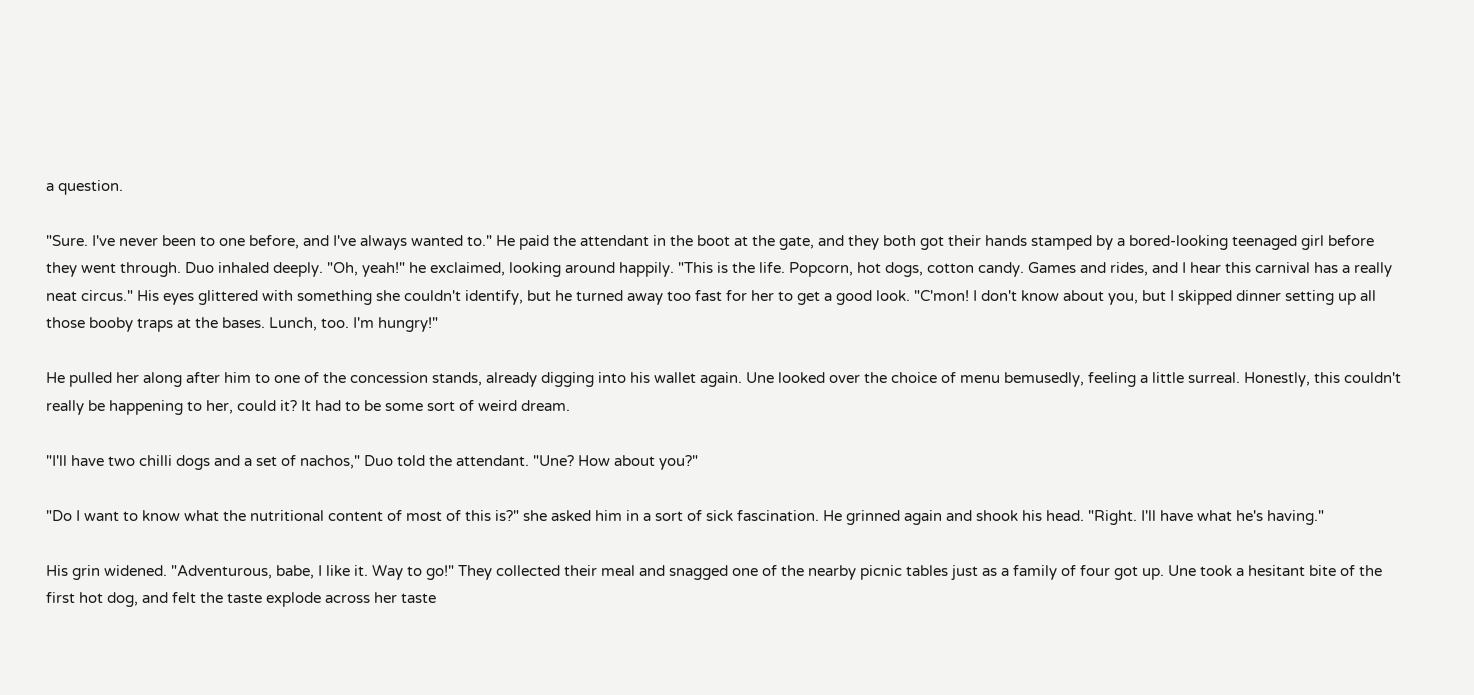a question.

"Sure. I've never been to one before, and I've always wanted to." He paid the attendant in the boot at the gate, and they both got their hands stamped by a bored-looking teenaged girl before they went through. Duo inhaled deeply. "Oh, yeah!" he exclaimed, looking around happily. "This is the life. Popcorn, hot dogs, cotton candy. Games and rides, and I hear this carnival has a really neat circus." His eyes glittered with something she couldn't identify, but he turned away too fast for her to get a good look. "C'mon! I don't know about you, but I skipped dinner setting up all those booby traps at the bases. Lunch, too. I'm hungry!"

He pulled her along after him to one of the concession stands, already digging into his wallet again. Une looked over the choice of menu bemusedly, feeling a little surreal. Honestly, this couldn't really be happening to her, could it? It had to be some sort of weird dream.

"I'll have two chilli dogs and a set of nachos," Duo told the attendant. "Une? How about you?"

"Do I want to know what the nutritional content of most of this is?" she asked him in a sort of sick fascination. He grinned again and shook his head. "Right. I'll have what he's having."

His grin widened. "Adventurous, babe, I like it. Way to go!" They collected their meal and snagged one of the nearby picnic tables just as a family of four got up. Une took a hesitant bite of the first hot dog, and felt the taste explode across her taste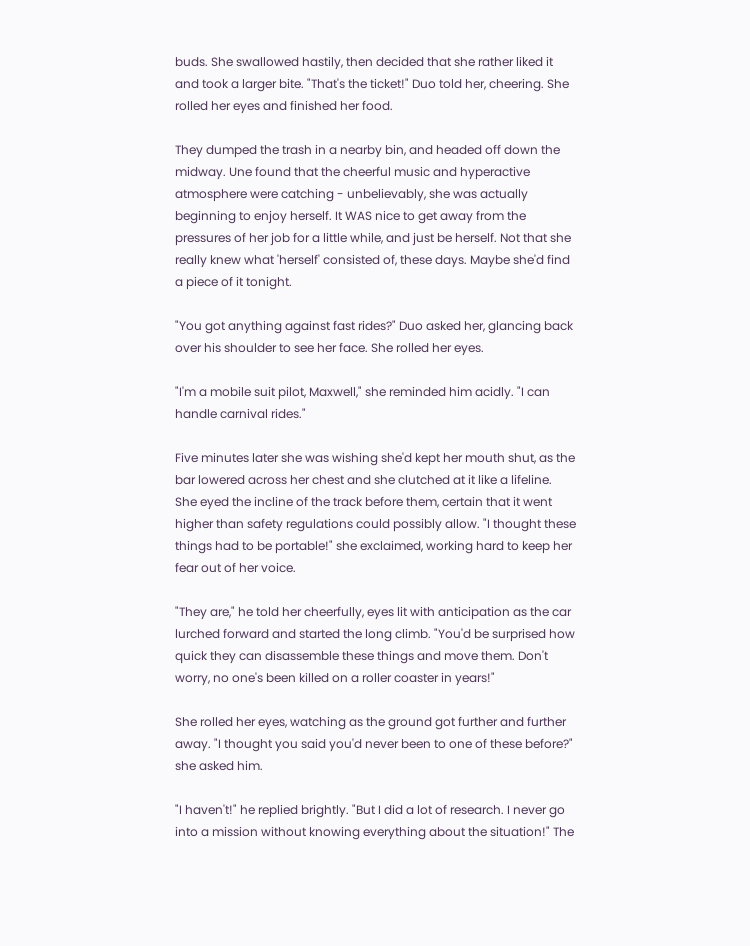buds. She swallowed hastily, then decided that she rather liked it and took a larger bite. "That's the ticket!" Duo told her, cheering. She rolled her eyes and finished her food.

They dumped the trash in a nearby bin, and headed off down the midway. Une found that the cheerful music and hyperactive atmosphere were catching - unbelievably, she was actually beginning to enjoy herself. It WAS nice to get away from the pressures of her job for a little while, and just be herself. Not that she really knew what 'herself' consisted of, these days. Maybe she'd find a piece of it tonight.

"You got anything against fast rides?" Duo asked her, glancing back over his shoulder to see her face. She rolled her eyes.

"I'm a mobile suit pilot, Maxwell," she reminded him acidly. "I can handle carnival rides."

Five minutes later she was wishing she'd kept her mouth shut, as the bar lowered across her chest and she clutched at it like a lifeline. She eyed the incline of the track before them, certain that it went higher than safety regulations could possibly allow. "I thought these things had to be portable!" she exclaimed, working hard to keep her fear out of her voice.

"They are," he told her cheerfully, eyes lit with anticipation as the car lurched forward and started the long climb. "You'd be surprised how quick they can disassemble these things and move them. Don't worry, no one's been killed on a roller coaster in years!"

She rolled her eyes, watching as the ground got further and further away. "I thought you said you'd never been to one of these before?" she asked him.

"I haven't!" he replied brightly. "But I did a lot of research. I never go into a mission without knowing everything about the situation!" The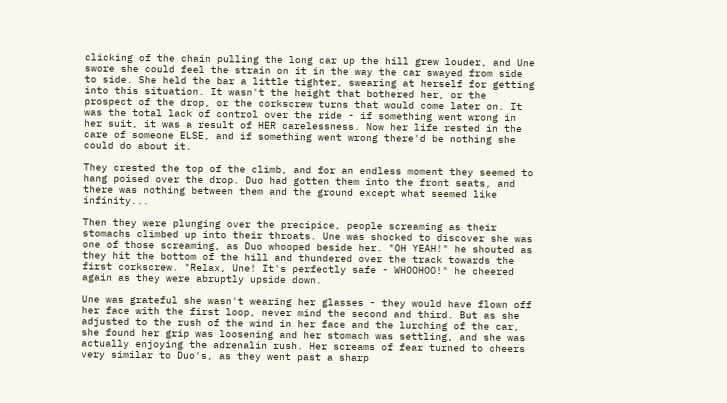clicking of the chain pulling the long car up the hill grew louder, and Une swore she could feel the strain on it in the way the car swayed from side to side. She held the bar a little tighter, swearing at herself for getting into this situation. It wasn't the height that bothered her, or the prospect of the drop, or the corkscrew turns that would come later on. It was the total lack of control over the ride - if something went wrong in her suit, it was a result of HER carelessness. Now her life rested in the care of someone ELSE, and if something went wrong there'd be nothing she could do about it.

They crested the top of the climb, and for an endless moment they seemed to hang poised over the drop. Duo had gotten them into the front seats, and there was nothing between them and the ground except what seemed like infinity...

Then they were plunging over the precipice, people screaming as their stomachs climbed up into their throats. Une was shocked to discover she was one of those screaming, as Duo whooped beside her. "OH YEAH!" he shouted as they hit the bottom of the hill and thundered over the track towards the first corkscrew. "Relax, Une! It's perfectly safe - WHOOHOO!" he cheered again as they were abruptly upside down.

Une was grateful she wasn't wearing her glasses - they would have flown off her face with the first loop, never mind the second and third. But as she adjusted to the rush of the wind in her face and the lurching of the car, she found her grip was loosening and her stomach was settling, and she was actually enjoying the adrenalin rush. Her screams of fear turned to cheers very similar to Duo's, as they went past a sharp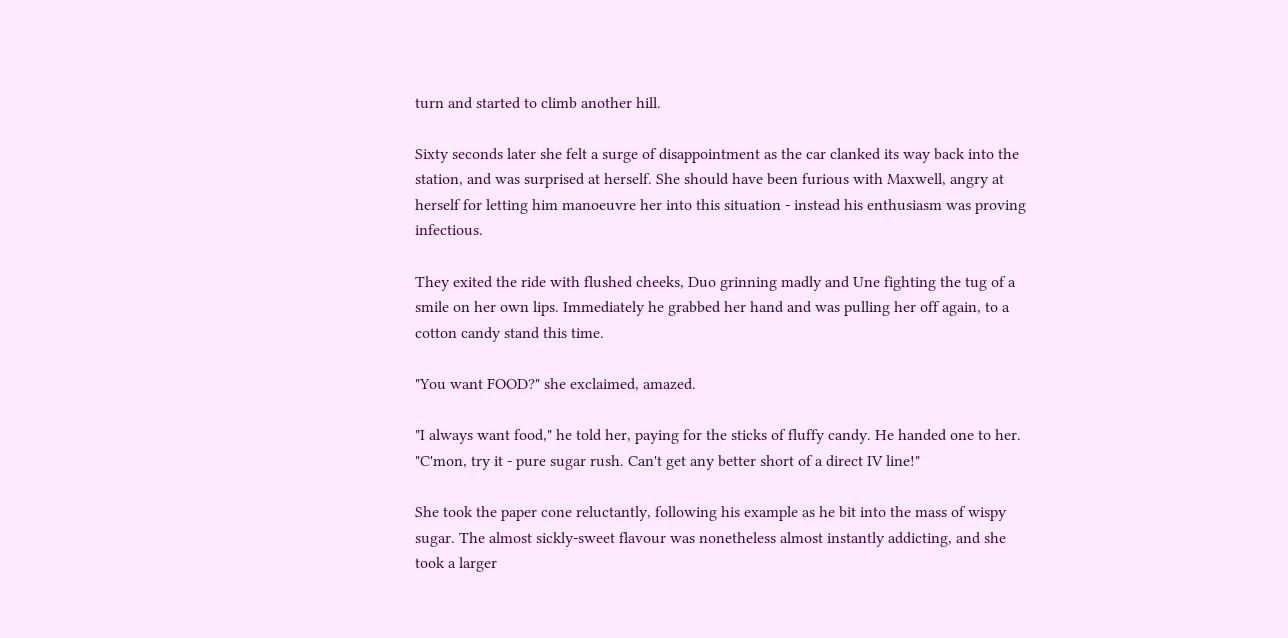turn and started to climb another hill.

Sixty seconds later she felt a surge of disappointment as the car clanked its way back into the station, and was surprised at herself. She should have been furious with Maxwell, angry at herself for letting him manoeuvre her into this situation - instead his enthusiasm was proving infectious.

They exited the ride with flushed cheeks, Duo grinning madly and Une fighting the tug of a smile on her own lips. Immediately he grabbed her hand and was pulling her off again, to a cotton candy stand this time.

"You want FOOD?" she exclaimed, amazed.

"I always want food," he told her, paying for the sticks of fluffy candy. He handed one to her. "C'mon, try it - pure sugar rush. Can't get any better short of a direct IV line!"

She took the paper cone reluctantly, following his example as he bit into the mass of wispy sugar. The almost sickly-sweet flavour was nonetheless almost instantly addicting, and she took a larger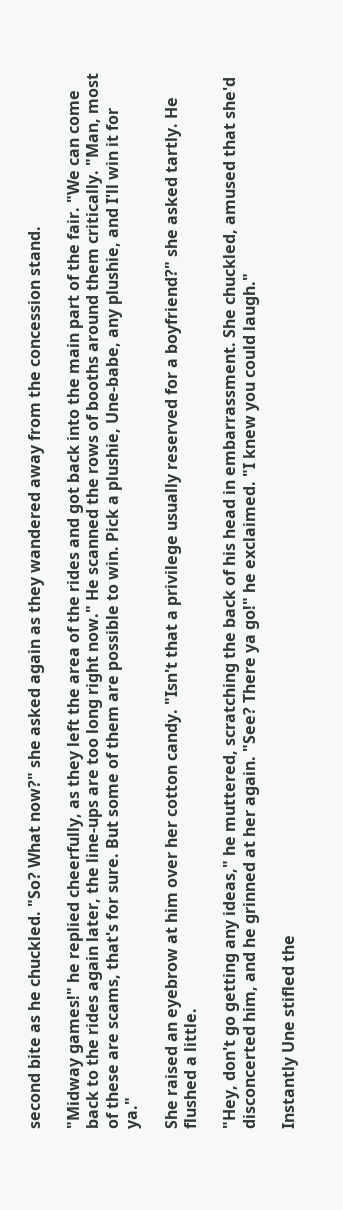second bite as he chuckled. "So? What now?" she asked again as they wandered away from the concession stand.

"Midway games!" he replied cheerfully, as they left the area of the rides and got back into the main part of the fair. "We can come back to the rides again later, the line-ups are too long right now." He scanned the rows of booths around them critically. "Man, most of these are scams, that's for sure. But some of them are possible to win. Pick a plushie, Une-babe, any plushie, and I'll win it for ya."

She raised an eyebrow at him over her cotton candy. "Isn't that a privilege usually reserved for a boyfriend?" she asked tartly. He flushed a little.

"Hey, don't go getting any ideas," he muttered, scratching the back of his head in embarrassment. She chuckled, amused that she'd disconcerted him, and he grinned at her again. "See? There ya go!" he exclaimed. "I knew you could laugh."

Instantly Une stifled the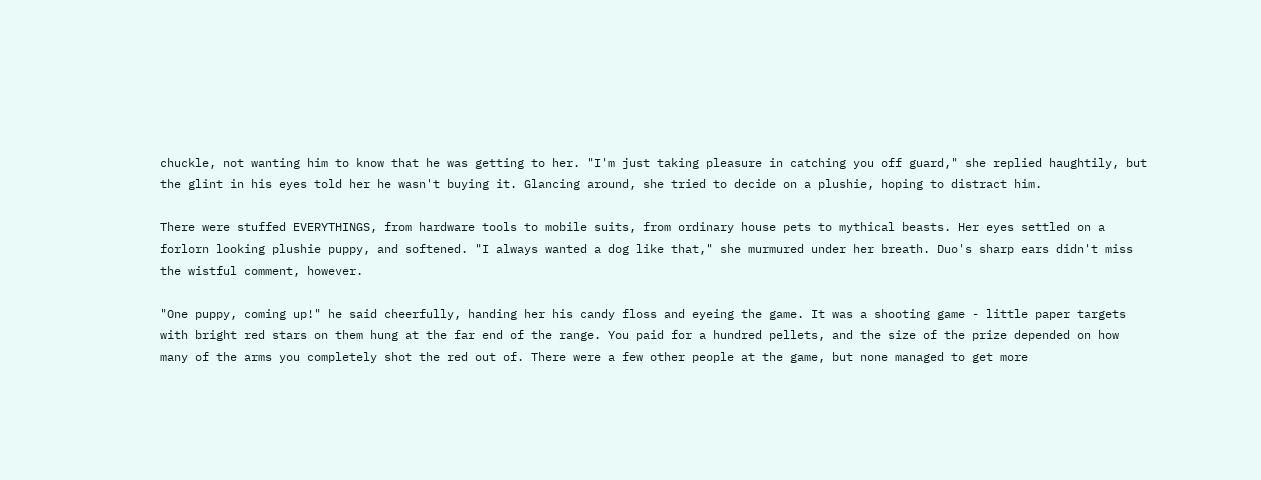chuckle, not wanting him to know that he was getting to her. "I'm just taking pleasure in catching you off guard," she replied haughtily, but the glint in his eyes told her he wasn't buying it. Glancing around, she tried to decide on a plushie, hoping to distract him.

There were stuffed EVERYTHINGS, from hardware tools to mobile suits, from ordinary house pets to mythical beasts. Her eyes settled on a forlorn looking plushie puppy, and softened. "I always wanted a dog like that," she murmured under her breath. Duo's sharp ears didn't miss the wistful comment, however.

"One puppy, coming up!" he said cheerfully, handing her his candy floss and eyeing the game. It was a shooting game - little paper targets with bright red stars on them hung at the far end of the range. You paid for a hundred pellets, and the size of the prize depended on how many of the arms you completely shot the red out of. There were a few other people at the game, but none managed to get more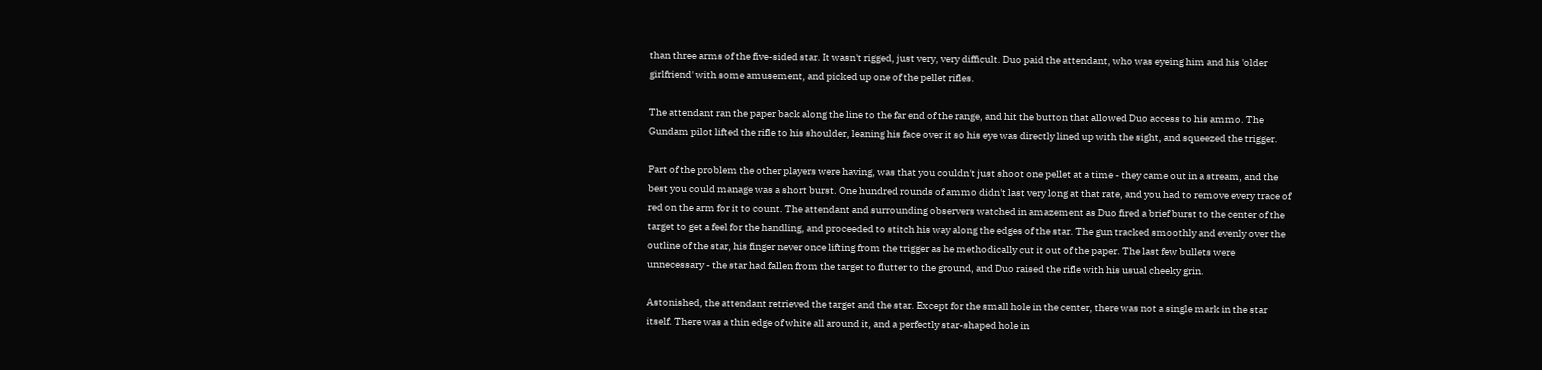than three arms of the five-sided star. It wasn't rigged, just very, very difficult. Duo paid the attendant, who was eyeing him and his 'older girlfriend' with some amusement, and picked up one of the pellet rifles.

The attendant ran the paper back along the line to the far end of the range, and hit the button that allowed Duo access to his ammo. The Gundam pilot lifted the rifle to his shoulder, leaning his face over it so his eye was directly lined up with the sight, and squeezed the trigger.

Part of the problem the other players were having, was that you couldn't just shoot one pellet at a time - they came out in a stream, and the best you could manage was a short burst. One hundred rounds of ammo didn't last very long at that rate, and you had to remove every trace of red on the arm for it to count. The attendant and surrounding observers watched in amazement as Duo fired a brief burst to the center of the target to get a feel for the handling, and proceeded to stitch his way along the edges of the star. The gun tracked smoothly and evenly over the outline of the star, his finger never once lifting from the trigger as he methodically cut it out of the paper. The last few bullets were unnecessary - the star had fallen from the target to flutter to the ground, and Duo raised the rifle with his usual cheeky grin.

Astonished, the attendant retrieved the target and the star. Except for the small hole in the center, there was not a single mark in the star itself. There was a thin edge of white all around it, and a perfectly star-shaped hole in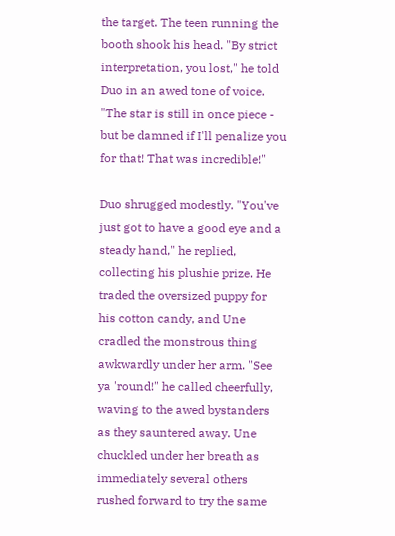the target. The teen running the booth shook his head. "By strict interpretation, you lost," he told Duo in an awed tone of voice. "The star is still in once piece - but be damned if I'll penalize you for that! That was incredible!"

Duo shrugged modestly. "You've just got to have a good eye and a steady hand," he replied, collecting his plushie prize. He traded the oversized puppy for his cotton candy, and Une cradled the monstrous thing awkwardly under her arm. "See ya 'round!" he called cheerfully, waving to the awed bystanders as they sauntered away. Une chuckled under her breath as immediately several others rushed forward to try the same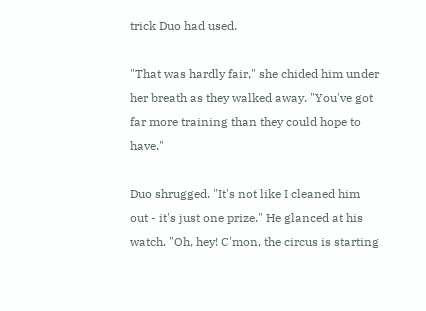trick Duo had used.

"That was hardly fair," she chided him under her breath as they walked away. "You've got far more training than they could hope to have."

Duo shrugged. "It's not like I cleaned him out - it's just one prize." He glanced at his watch. "Oh, hey! C'mon, the circus is starting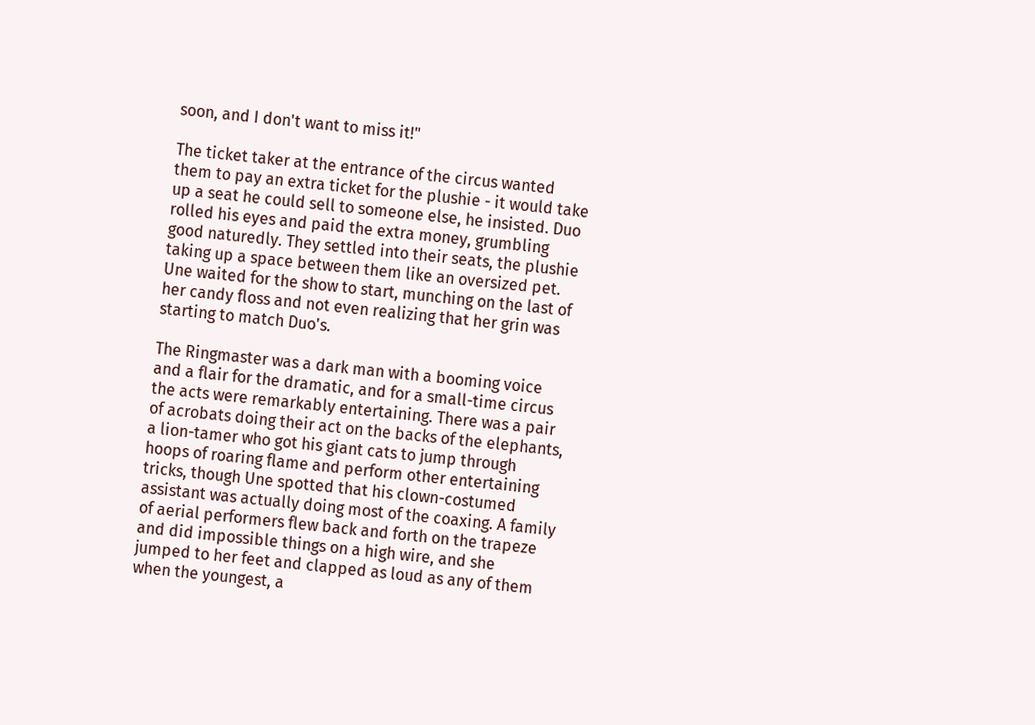soon, and I don't want to miss it!"

The ticket taker at the entrance of the circus wanted them to pay an extra ticket for the plushie - it would take up a seat he could sell to someone else, he insisted. Duo rolled his eyes and paid the extra money, grumbling good naturedly. They settled into their seats, the plushie taking up a space between them like an oversized pet. Une waited for the show to start, munching on the last of her candy floss and not even realizing that her grin was starting to match Duo's.

The Ringmaster was a dark man with a booming voice and a flair for the dramatic, and for a small-time circus the acts were remarkably entertaining. There was a pair of acrobats doing their act on the backs of the elephants, a lion-tamer who got his giant cats to jump through hoops of roaring flame and perform other entertaining tricks, though Une spotted that his clown-costumed assistant was actually doing most of the coaxing. A family of aerial performers flew back and forth on the trapeze and did impossible things on a high wire, and she jumped to her feet and clapped as loud as any of them when the youngest, a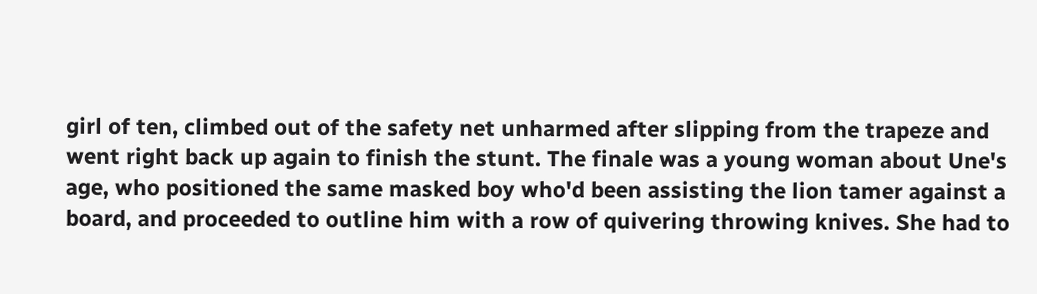girl of ten, climbed out of the safety net unharmed after slipping from the trapeze and went right back up again to finish the stunt. The finale was a young woman about Une's age, who positioned the same masked boy who'd been assisting the lion tamer against a board, and proceeded to outline him with a row of quivering throwing knives. She had to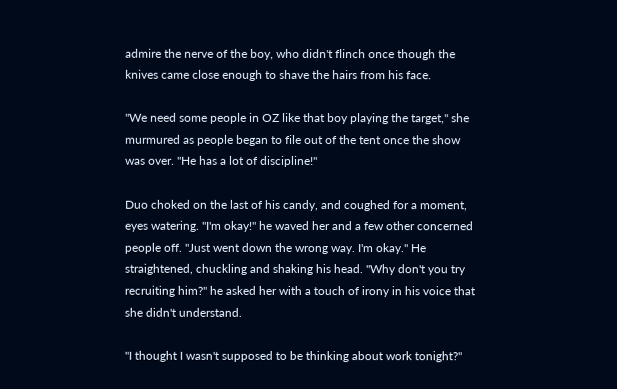admire the nerve of the boy, who didn't flinch once though the knives came close enough to shave the hairs from his face.

"We need some people in OZ like that boy playing the target," she murmured as people began to file out of the tent once the show was over. "He has a lot of discipline!"

Duo choked on the last of his candy, and coughed for a moment, eyes watering. "I'm okay!" he waved her and a few other concerned people off. "Just went down the wrong way. I'm okay." He straightened, chuckling and shaking his head. "Why don't you try recruiting him?" he asked her with a touch of irony in his voice that she didn't understand.

"I thought I wasn't supposed to be thinking about work tonight?"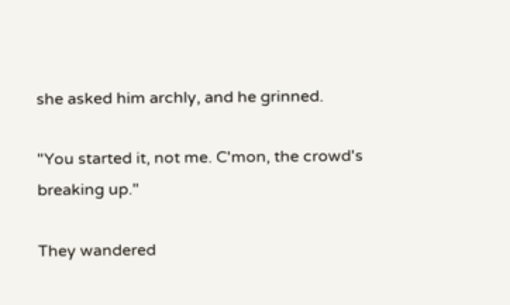she asked him archly, and he grinned.

"You started it, not me. C'mon, the crowd's breaking up."

They wandered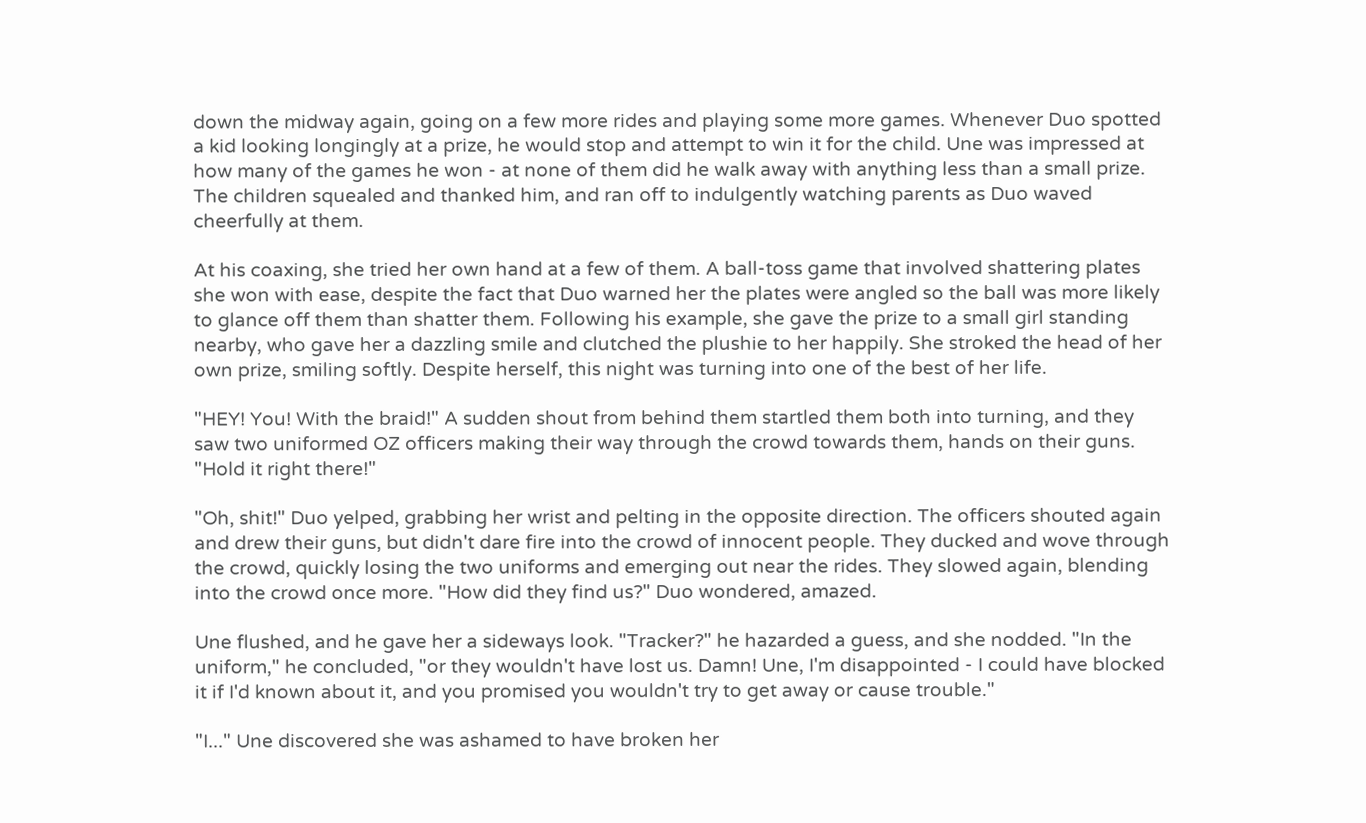down the midway again, going on a few more rides and playing some more games. Whenever Duo spotted a kid looking longingly at a prize, he would stop and attempt to win it for the child. Une was impressed at how many of the games he won - at none of them did he walk away with anything less than a small prize. The children squealed and thanked him, and ran off to indulgently watching parents as Duo waved cheerfully at them.

At his coaxing, she tried her own hand at a few of them. A ball-toss game that involved shattering plates she won with ease, despite the fact that Duo warned her the plates were angled so the ball was more likely to glance off them than shatter them. Following his example, she gave the prize to a small girl standing nearby, who gave her a dazzling smile and clutched the plushie to her happily. She stroked the head of her own prize, smiling softly. Despite herself, this night was turning into one of the best of her life.

"HEY! You! With the braid!" A sudden shout from behind them startled them both into turning, and they saw two uniformed OZ officers making their way through the crowd towards them, hands on their guns. "Hold it right there!"

"Oh, shit!" Duo yelped, grabbing her wrist and pelting in the opposite direction. The officers shouted again and drew their guns, but didn't dare fire into the crowd of innocent people. They ducked and wove through the crowd, quickly losing the two uniforms and emerging out near the rides. They slowed again, blending into the crowd once more. "How did they find us?" Duo wondered, amazed.

Une flushed, and he gave her a sideways look. "Tracker?" he hazarded a guess, and she nodded. "In the uniform," he concluded, "or they wouldn't have lost us. Damn! Une, I'm disappointed - I could have blocked it if I'd known about it, and you promised you wouldn't try to get away or cause trouble."

"I..." Une discovered she was ashamed to have broken her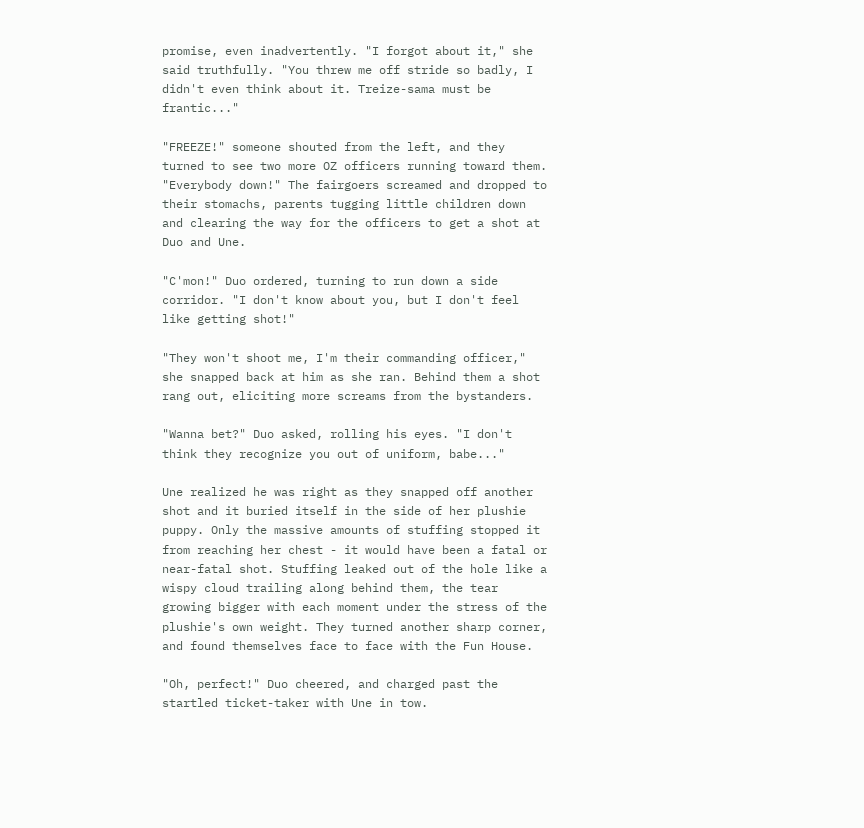promise, even inadvertently. "I forgot about it," she said truthfully. "You threw me off stride so badly, I didn't even think about it. Treize-sama must be frantic..."

"FREEZE!" someone shouted from the left, and they turned to see two more OZ officers running toward them. "Everybody down!" The fairgoers screamed and dropped to their stomachs, parents tugging little children down and clearing the way for the officers to get a shot at Duo and Une.

"C'mon!" Duo ordered, turning to run down a side corridor. "I don't know about you, but I don't feel like getting shot!"

"They won't shoot me, I'm their commanding officer," she snapped back at him as she ran. Behind them a shot rang out, eliciting more screams from the bystanders.

"Wanna bet?" Duo asked, rolling his eyes. "I don't think they recognize you out of uniform, babe..."

Une realized he was right as they snapped off another shot and it buried itself in the side of her plushie puppy. Only the massive amounts of stuffing stopped it from reaching her chest - it would have been a fatal or near-fatal shot. Stuffing leaked out of the hole like a wispy cloud trailing along behind them, the tear growing bigger with each moment under the stress of the plushie's own weight. They turned another sharp corner, and found themselves face to face with the Fun House.

"Oh, perfect!" Duo cheered, and charged past the startled ticket-taker with Une in tow.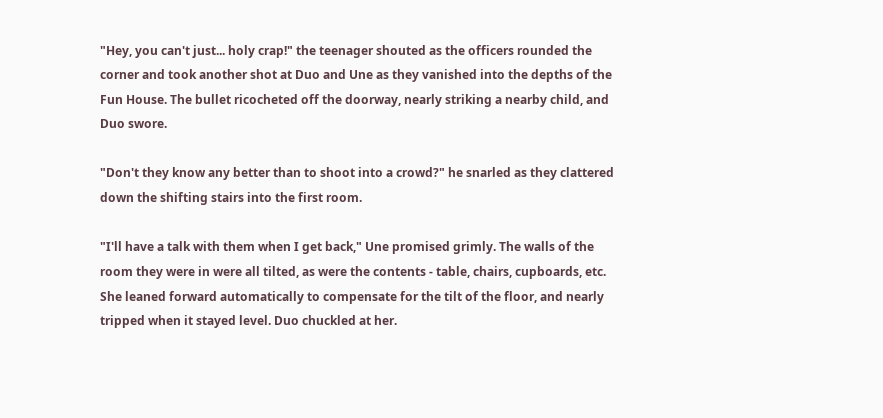"Hey, you can't just... holy crap!" the teenager shouted as the officers rounded the corner and took another shot at Duo and Une as they vanished into the depths of the Fun House. The bullet ricocheted off the doorway, nearly striking a nearby child, and Duo swore.

"Don't they know any better than to shoot into a crowd?" he snarled as they clattered down the shifting stairs into the first room.

"I'll have a talk with them when I get back," Une promised grimly. The walls of the room they were in were all tilted, as were the contents - table, chairs, cupboards, etc. She leaned forward automatically to compensate for the tilt of the floor, and nearly tripped when it stayed level. Duo chuckled at her.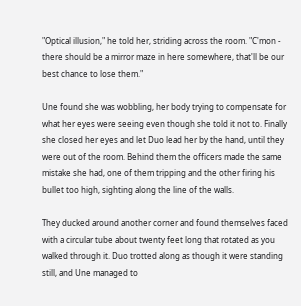"Optical illusion," he told her, striding across the room. "C'mon - there should be a mirror maze in here somewhere, that'll be our best chance to lose them."

Une found she was wobbling, her body trying to compensate for what her eyes were seeing even though she told it not to. Finally she closed her eyes and let Duo lead her by the hand, until they were out of the room. Behind them the officers made the same mistake she had, one of them tripping and the other firing his bullet too high, sighting along the line of the walls.

They ducked around another corner and found themselves faced with a circular tube about twenty feet long that rotated as you walked through it. Duo trotted along as though it were standing still, and Une managed to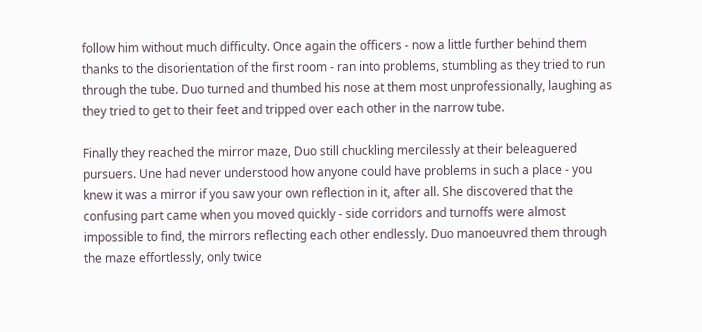follow him without much difficulty. Once again the officers - now a little further behind them thanks to the disorientation of the first room - ran into problems, stumbling as they tried to run through the tube. Duo turned and thumbed his nose at them most unprofessionally, laughing as they tried to get to their feet and tripped over each other in the narrow tube.

Finally they reached the mirror maze, Duo still chuckling mercilessly at their beleaguered pursuers. Une had never understood how anyone could have problems in such a place - you knew it was a mirror if you saw your own reflection in it, after all. She discovered that the confusing part came when you moved quickly - side corridors and turnoffs were almost impossible to find, the mirrors reflecting each other endlessly. Duo manoeuvred them through the maze effortlessly, only twice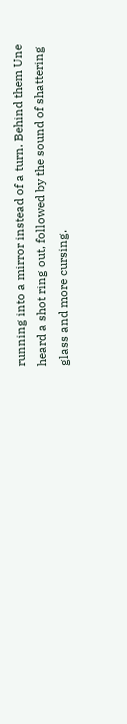running into a mirror instead of a turn. Behind them Une heard a shot ring out, followed by the sound of shattering glass and more cursing.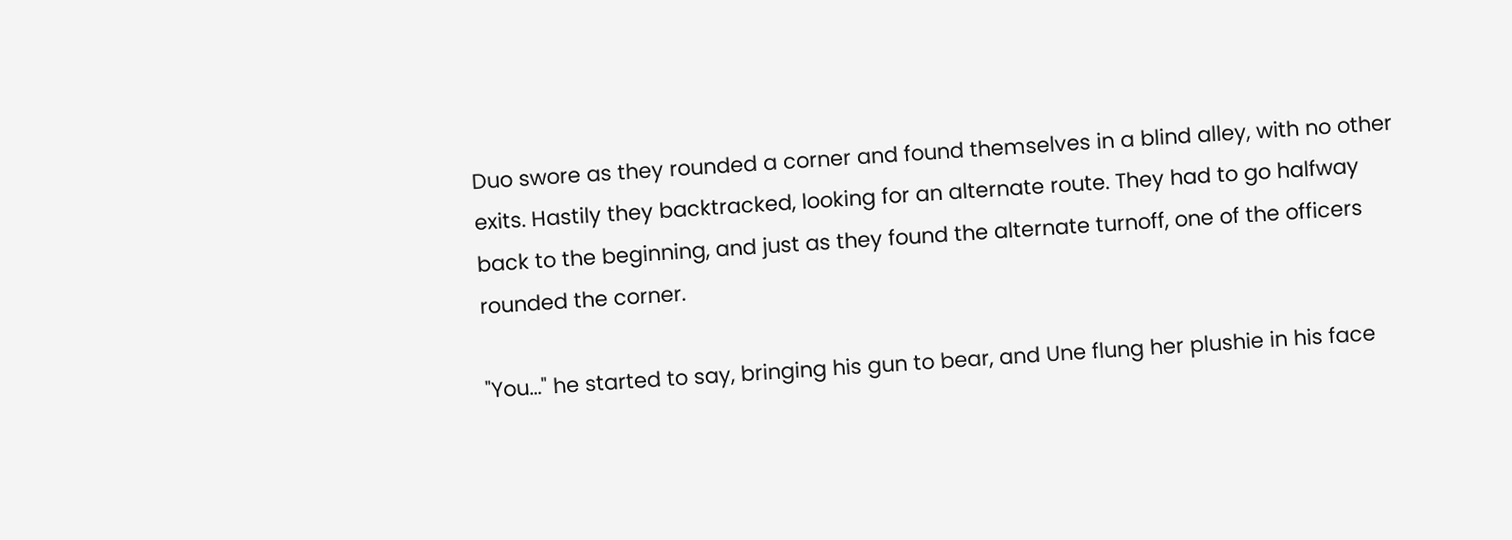Duo swore as they rounded a corner and found themselves in a blind alley, with no other exits. Hastily they backtracked, looking for an alternate route. They had to go halfway back to the beginning, and just as they found the alternate turnoff, one of the officers rounded the corner.

"You..." he started to say, bringing his gun to bear, and Une flung her plushie in his face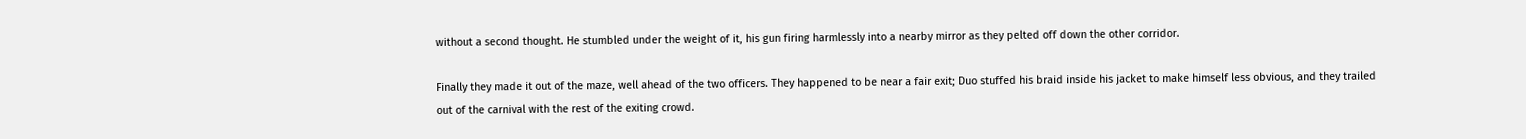without a second thought. He stumbled under the weight of it, his gun firing harmlessly into a nearby mirror as they pelted off down the other corridor.

Finally they made it out of the maze, well ahead of the two officers. They happened to be near a fair exit; Duo stuffed his braid inside his jacket to make himself less obvious, and they trailed out of the carnival with the rest of the exiting crowd.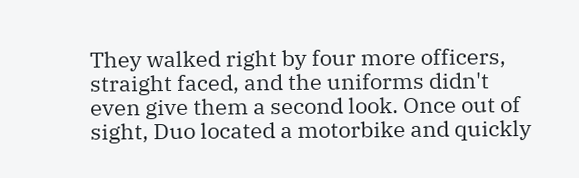They walked right by four more officers, straight faced, and the uniforms didn't even give them a second look. Once out of sight, Duo located a motorbike and quickly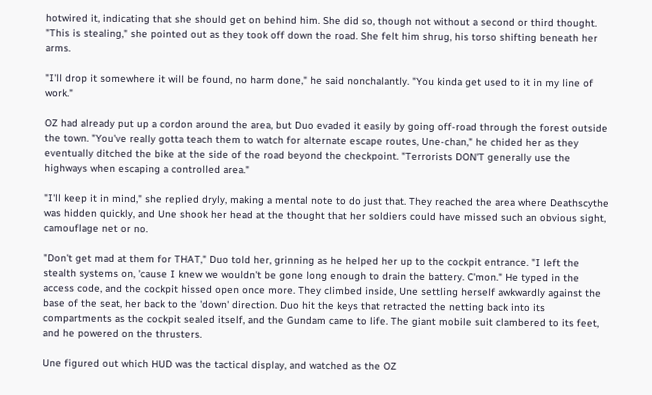hotwired it, indicating that she should get on behind him. She did so, though not without a second or third thought. "This is stealing," she pointed out as they took off down the road. She felt him shrug, his torso shifting beneath her arms.

"I'll drop it somewhere it will be found, no harm done," he said nonchalantly. "You kinda get used to it in my line of work."

OZ had already put up a cordon around the area, but Duo evaded it easily by going off-road through the forest outside the town. "You've really gotta teach them to watch for alternate escape routes, Une-chan," he chided her as they eventually ditched the bike at the side of the road beyond the checkpoint. "Terrorists DON'T generally use the highways when escaping a controlled area."

"I'll keep it in mind," she replied dryly, making a mental note to do just that. They reached the area where Deathscythe was hidden quickly, and Une shook her head at the thought that her soldiers could have missed such an obvious sight, camouflage net or no.

"Don't get mad at them for THAT," Duo told her, grinning as he helped her up to the cockpit entrance. "I left the stealth systems on, 'cause I knew we wouldn't be gone long enough to drain the battery. C'mon." He typed in the access code, and the cockpit hissed open once more. They climbed inside, Une settling herself awkwardly against the base of the seat, her back to the 'down' direction. Duo hit the keys that retracted the netting back into its compartments as the cockpit sealed itself, and the Gundam came to life. The giant mobile suit clambered to its feet, and he powered on the thrusters.

Une figured out which HUD was the tactical display, and watched as the OZ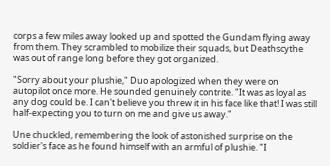corps a few miles away looked up and spotted the Gundam flying away from them. They scrambled to mobilize their squads, but Deathscythe was out of range long before they got organized.

"Sorry about your plushie," Duo apologized when they were on autopilot once more. He sounded genuinely contrite. "It was as loyal as any dog could be. I can't believe you threw it in his face like that! I was still half-expecting you to turn on me and give us away."

Une chuckled, remembering the look of astonished surprise on the soldier's face as he found himself with an armful of plushie. "I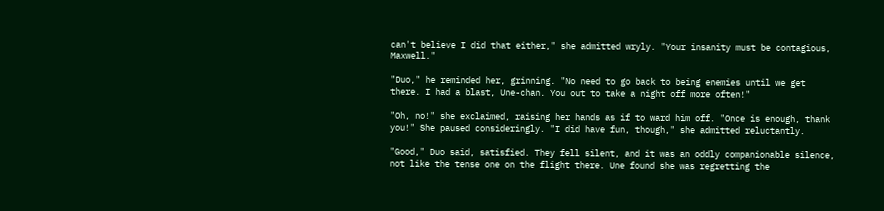can't believe I did that either," she admitted wryly. "Your insanity must be contagious, Maxwell."

"Duo," he reminded her, grinning. "No need to go back to being enemies until we get there. I had a blast, Une-chan. You out to take a night off more often!"

"Oh, no!" she exclaimed, raising her hands as if to ward him off. "Once is enough, thank you!" She paused consideringly. "I did have fun, though," she admitted reluctantly.

"Good," Duo said, satisfied. They fell silent, and it was an oddly companionable silence, not like the tense one on the flight there. Une found she was regretting the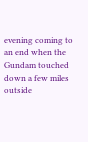evening coming to an end when the Gundam touched down a few miles outside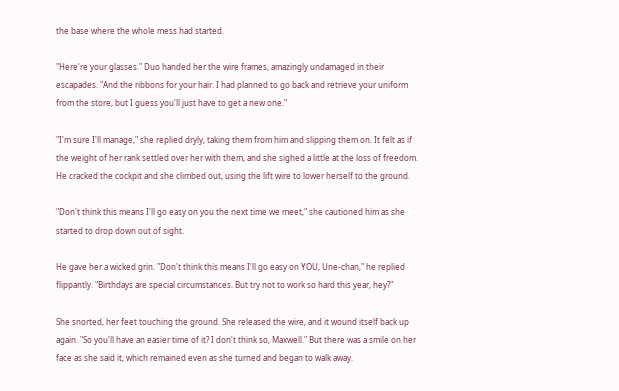the base where the whole mess had started.

"Here're your glasses." Duo handed her the wire frames, amazingly undamaged in their escapades. "And the ribbons for your hair. I had planned to go back and retrieve your uniform from the store, but I guess you'll just have to get a new one."

"I'm sure I'll manage," she replied dryly, taking them from him and slipping them on. It felt as if the weight of her rank settled over her with them, and she sighed a little at the loss of freedom. He cracked the cockpit and she climbed out, using the lift wire to lower herself to the ground.

"Don't think this means I'll go easy on you the next time we meet," she cautioned him as she started to drop down out of sight.

He gave her a wicked grin. "Don't think this means I'll go easy on YOU, Une-chan," he replied flippantly. "Birthdays are special circumstances. But try not to work so hard this year, hey?"

She snorted, her feet touching the ground. She released the wire, and it wound itself back up again. "So you'll have an easier time of it? I don't think so, Maxwell." But there was a smile on her face as she said it, which remained even as she turned and began to walk away.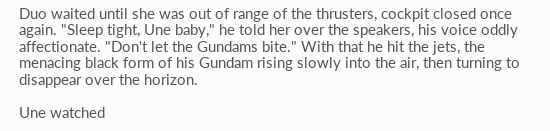Duo waited until she was out of range of the thrusters, cockpit closed once again. "Sleep tight, Une baby," he told her over the speakers, his voice oddly affectionate. "Don't let the Gundams bite." With that he hit the jets, the menacing black form of his Gundam rising slowly into the air, then turning to disappear over the horizon.

Une watched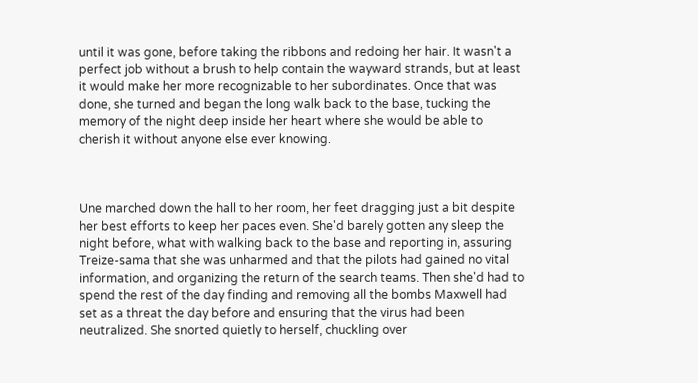until it was gone, before taking the ribbons and redoing her hair. It wasn't a perfect job without a brush to help contain the wayward strands, but at least it would make her more recognizable to her subordinates. Once that was done, she turned and began the long walk back to the base, tucking the memory of the night deep inside her heart where she would be able to cherish it without anyone else ever knowing.



Une marched down the hall to her room, her feet dragging just a bit despite her best efforts to keep her paces even. She'd barely gotten any sleep the night before, what with walking back to the base and reporting in, assuring Treize-sama that she was unharmed and that the pilots had gained no vital information, and organizing the return of the search teams. Then she'd had to spend the rest of the day finding and removing all the bombs Maxwell had set as a threat the day before and ensuring that the virus had been neutralized. She snorted quietly to herself, chuckling over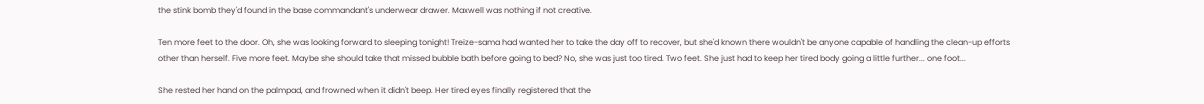the stink bomb they'd found in the base commandant's underwear drawer. Maxwell was nothing if not creative.

Ten more feet to the door. Oh, she was looking forward to sleeping tonight! Treize-sama had wanted her to take the day off to recover, but she'd known there wouldn't be anyone capable of handling the clean-up efforts other than herself. Five more feet. Maybe she should take that missed bubble bath before going to bed? No, she was just too tired. Two feet. She just had to keep her tired body going a little further... one foot...

She rested her hand on the palmpad, and frowned when it didn't beep. Her tired eyes finally registered that the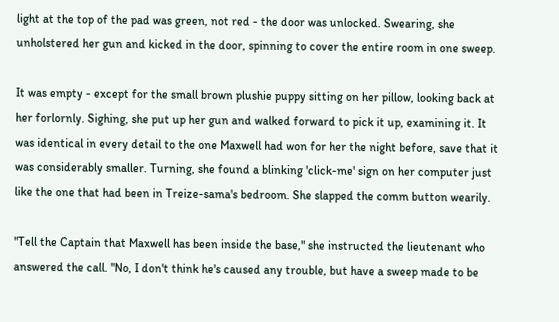light at the top of the pad was green, not red - the door was unlocked. Swearing, she unholstered her gun and kicked in the door, spinning to cover the entire room in one sweep.

It was empty - except for the small brown plushie puppy sitting on her pillow, looking back at her forlornly. Sighing, she put up her gun and walked forward to pick it up, examining it. It was identical in every detail to the one Maxwell had won for her the night before, save that it was considerably smaller. Turning, she found a blinking 'click-me' sign on her computer just like the one that had been in Treize-sama's bedroom. She slapped the comm button wearily.

"Tell the Captain that Maxwell has been inside the base," she instructed the lieutenant who answered the call. "No, I don't think he's caused any trouble, but have a sweep made to be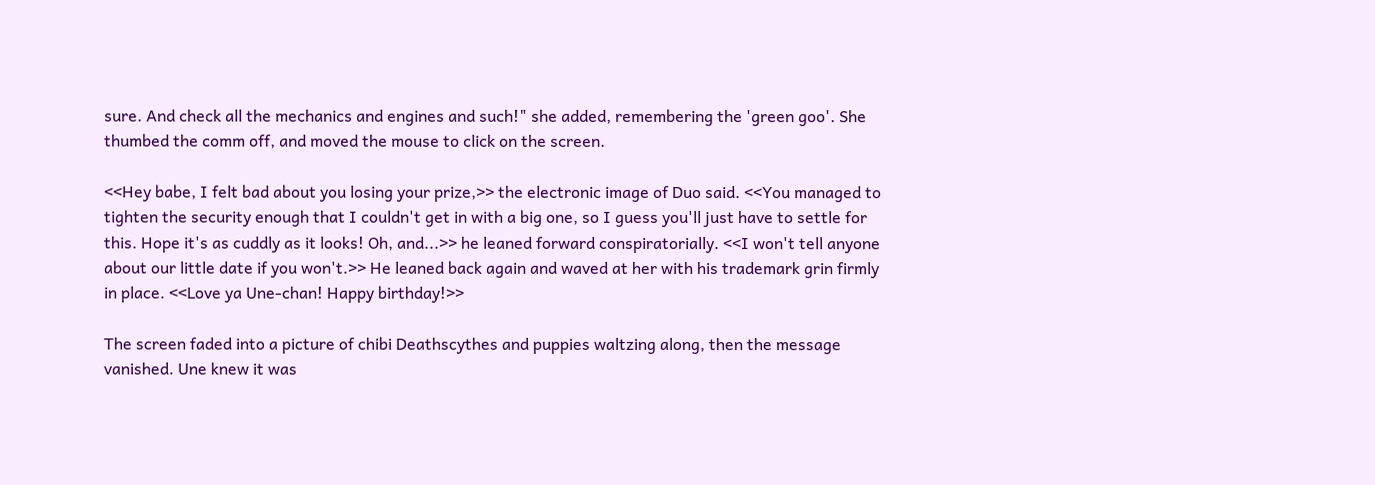sure. And check all the mechanics and engines and such!" she added, remembering the 'green goo'. She thumbed the comm off, and moved the mouse to click on the screen.

<<Hey babe, I felt bad about you losing your prize,>> the electronic image of Duo said. <<You managed to tighten the security enough that I couldn't get in with a big one, so I guess you'll just have to settle for this. Hope it's as cuddly as it looks! Oh, and...>> he leaned forward conspiratorially. <<I won't tell anyone about our little date if you won't.>> He leaned back again and waved at her with his trademark grin firmly in place. <<Love ya Une-chan! Happy birthday!>>

The screen faded into a picture of chibi Deathscythes and puppies waltzing along, then the message vanished. Une knew it was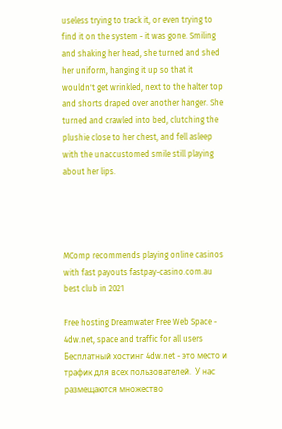useless trying to track it, or even trying to find it on the system - it was gone. Smiling and shaking her head, she turned and shed her uniform, hanging it up so that it wouldn't get wrinkled, next to the halter top and shorts draped over another hanger. She turned and crawled into bed, clutching the plushie close to her chest, and fell asleep with the unaccustomed smile still playing about her lips.




MComp recommends playing online casinos with fast payouts fastpay-casino.com.au best club in 2021

Free hosting Dreamwater Free Web Space - 4dw.net, space and traffic for all users
Бесплатный хостинг 4dw.net - это место и трафик для всех пользователей.  У нас размещаются множество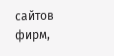сайтов фирм,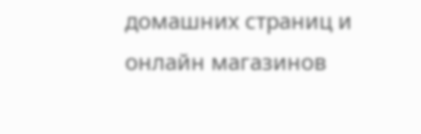домашних страниц и онлайн магазинов